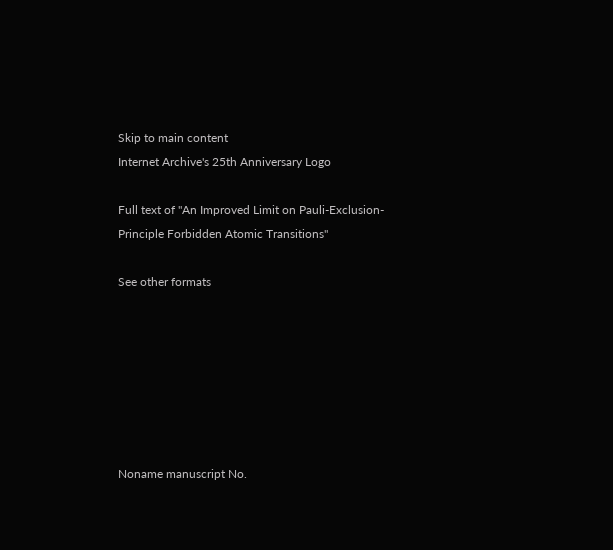Skip to main content
Internet Archive's 25th Anniversary Logo

Full text of "An Improved Limit on Pauli-Exclusion-Principle Forbidden Atomic Transitions"

See other formats







Noname manuscript No.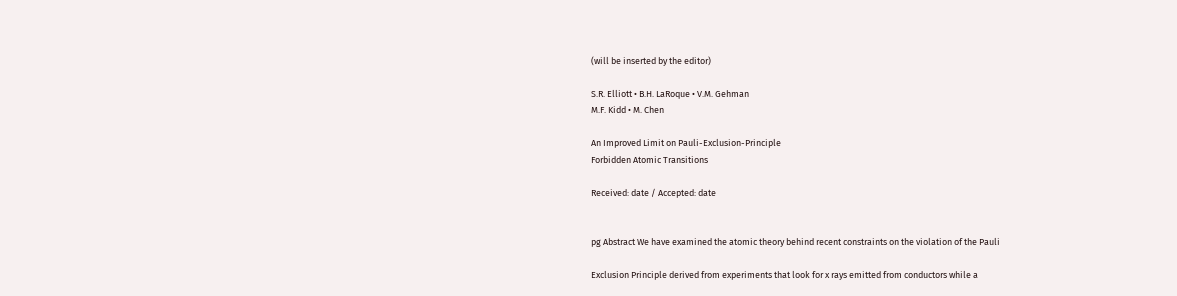(will be inserted by the editor)

S.R. Elliott • B.H. LaRoque • V.M. Gehman
M.F. Kidd • M. Chen

An Improved Limit on Pauli-Exclusion-Principle
Forbidden Atomic Transitions

Received: date / Accepted: date


pg Abstract We have examined the atomic theory behind recent constraints on the violation of the Pauli

Exclusion Principle derived from experiments that look for x rays emitted from conductors while a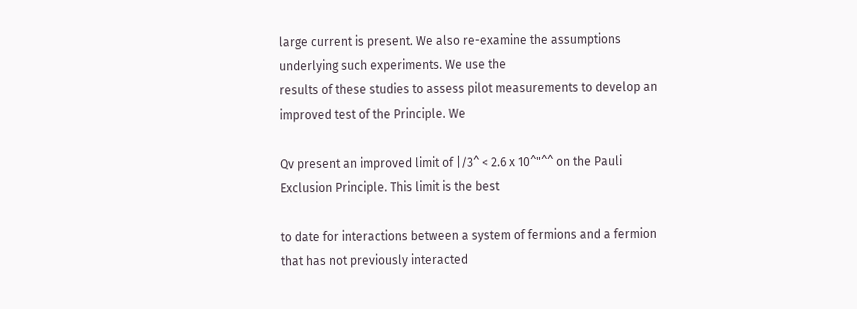large current is present. We also re-examine the assumptions underlying such experiments. We use the
results of these studies to assess pilot measurements to develop an improved test of the Principle. We

Qv present an improved limit of |/3^ < 2.6 x 10^"^^ on the Pauli Exclusion Principle. This limit is the best

to date for interactions between a system of fermions and a fermion that has not previously interacted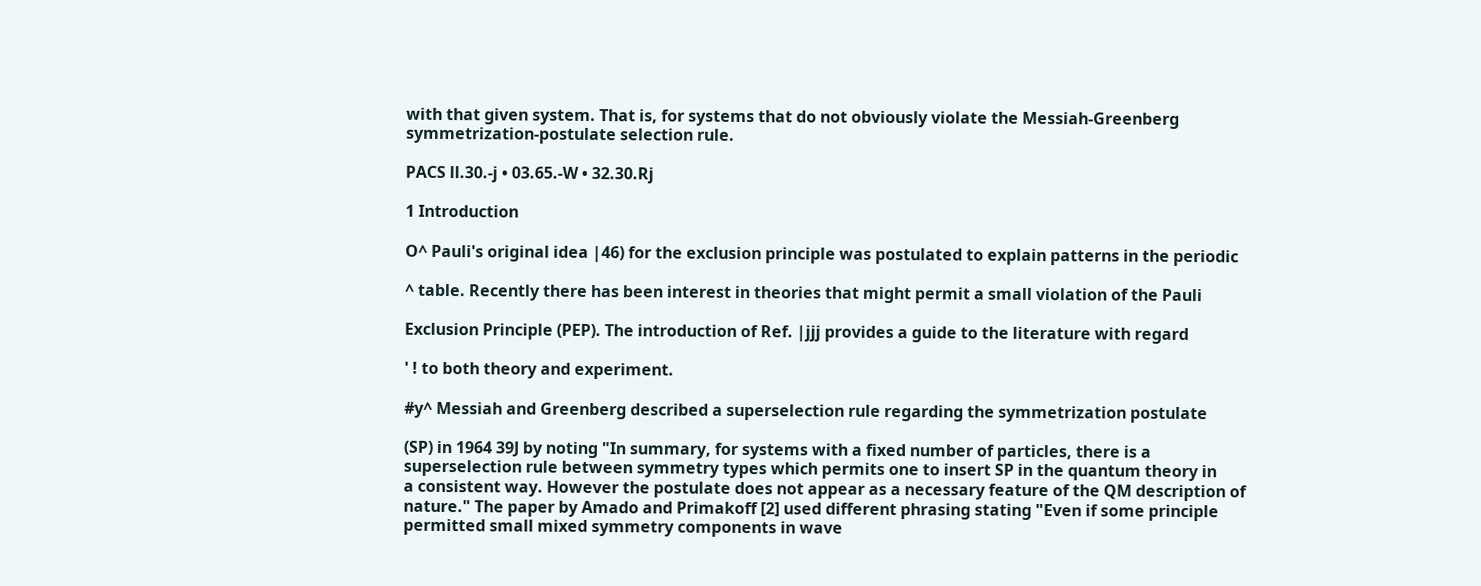with that given system. That is, for systems that do not obviously violate the Messiah-Greenberg
symmetrization-postulate selection rule.

PACS ll.30.-j • 03.65.-W • 32.30.Rj

1 Introduction

O^ Pauli's original idea |46) for the exclusion principle was postulated to explain patterns in the periodic

^ table. Recently there has been interest in theories that might permit a small violation of the Pauli

Exclusion Principle (PEP). The introduction of Ref. |jjj provides a guide to the literature with regard

' ! to both theory and experiment.

#y^ Messiah and Greenberg described a superselection rule regarding the symmetrization postulate

(SP) in 1964 39J by noting "In summary, for systems with a fixed number of particles, there is a
superselection rule between symmetry types which permits one to insert SP in the quantum theory in
a consistent way. However the postulate does not appear as a necessary feature of the QM description of
nature." The paper by Amado and Primakoff [2] used different phrasing stating "Even if some principle
permitted small mixed symmetry components in wave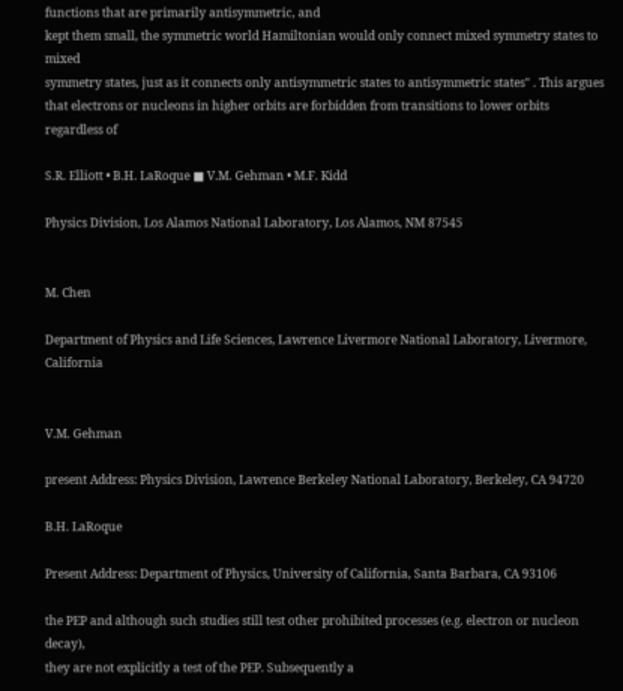functions that are primarily antisymmetric, and
kept them small, the symmetric world Hamiltonian would only connect mixed symmetry states to mixed
symmetry states, just as it connects only antisymmetric states to antisymmetric states" . This argues
that electrons or nucleons in higher orbits are forbidden from transitions to lower orbits regardless of

S.R. Elliott • B.H. LaRoque ■ V.M. Gehman • M.F. Kidd

Physics Division, Los Alamos National Laboratory, Los Alamos, NM 87545


M. Chen

Department of Physics and Life Sciences, Lawrence Livermore National Laboratory, Livermore, California


V.M. Gehman

present Address: Physics Division, Lawrence Berkeley National Laboratory, Berkeley, CA 94720

B.H. LaRoque

Present Address: Department of Physics, University of California, Santa Barbara, CA 93106

the PEP and although such studies still test other prohibited processes (e.g. electron or nucleon decay),
they are not explicitly a test of the PEP. Subsequently a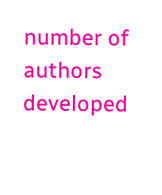number of authors developed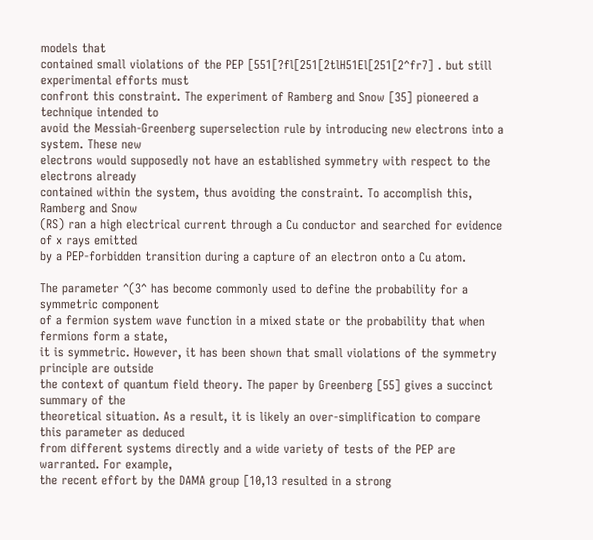models that
contained small violations of the PEP [551[?fl[251[2tlH51El[251[2^fr7] . but still experimental efforts must
confront this constraint. The experiment of Ramberg and Snow [35] pioneered a technique intended to
avoid the Messiah-Greenberg superselection rule by introducing new electrons into a system. These new
electrons would supposedly not have an established symmetry with respect to the electrons already
contained within the system, thus avoiding the constraint. To accomplish this, Ramberg and Snow
(RS) ran a high electrical current through a Cu conductor and searched for evidence of x rays emitted
by a PEP-forbidden transition during a capture of an electron onto a Cu atom.

The parameter ^(3^ has become commonly used to define the probability for a symmetric component
of a fermion system wave function in a mixed state or the probability that when fermions form a state,
it is symmetric. However, it has been shown that small violations of the symmetry principle are outside
the context of quantum field theory. The paper by Greenberg [55] gives a succinct summary of the
theoretical situation. As a result, it is likely an over-simplification to compare this parameter as deduced
from different systems directly and a wide variety of tests of the PEP are warranted. For example,
the recent effort by the DAMA group [10,13 resulted in a strong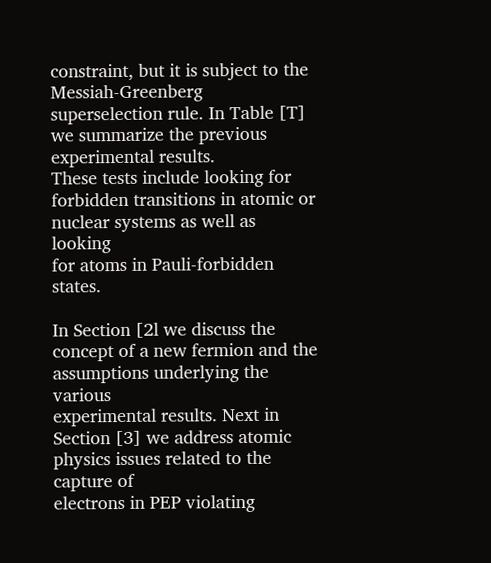constraint, but it is subject to the
Messiah-Greenberg superselection rule. In Table [T] we summarize the previous experimental results.
These tests include looking for forbidden transitions in atomic or nuclear systems as well as looking
for atoms in Pauli-forbidden states.

In Section [2l we discuss the concept of a new fermion and the assumptions underlying the various
experimental results. Next in Section [3] we address atomic physics issues related to the capture of
electrons in PEP violating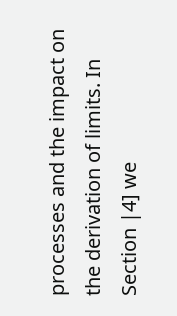processes and the impact on the derivation of limits. In Section |4] we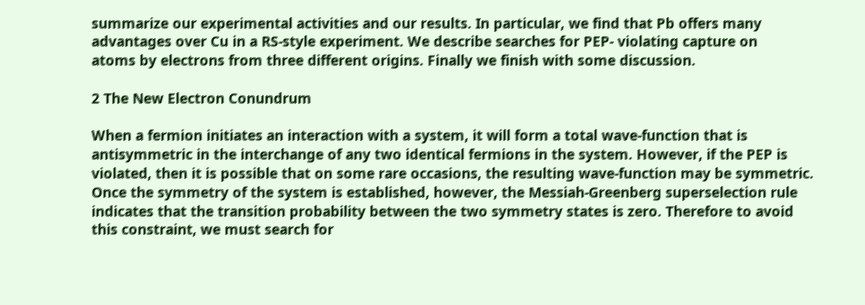summarize our experimental activities and our results. In particular, we find that Pb offers many
advantages over Cu in a RS-style experiment. We describe searches for PEP- violating capture on
atoms by electrons from three different origins. Finally we finish with some discussion.

2 The New Electron Conundrum

When a fermion initiates an interaction with a system, it will form a total wave-function that is
antisymmetric in the interchange of any two identical fermions in the system. However, if the PEP is
violated, then it is possible that on some rare occasions, the resulting wave-function may be symmetric.
Once the symmetry of the system is established, however, the Messiah-Greenberg superselection rule
indicates that the transition probability between the two symmetry states is zero. Therefore to avoid
this constraint, we must search for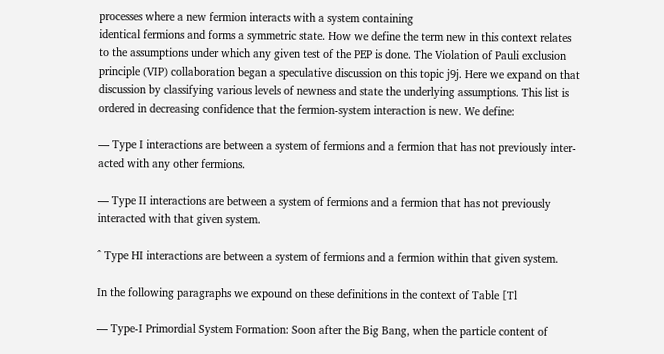processes where a new fermion interacts with a system containing
identical fermions and forms a symmetric state. How we define the term new in this context relates
to the assumptions under which any given test of the PEP is done. The Violation of Pauli exclusion
principle (VIP) collaboration began a speculative discussion on this topic j9j. Here we expand on that
discussion by classifying various levels of newness and state the underlying assumptions. This list is
ordered in decreasing confidence that the fermion-system interaction is new. We define:

— Type I interactions are between a system of fermions and a fermion that has not previously inter-
acted with any other fermions.

— Type II interactions are between a system of fermions and a fermion that has not previously
interacted with that given system.

^ Type HI interactions are between a system of fermions and a fermion within that given system.

In the following paragraphs we expound on these definitions in the context of Table [Tl

— Type-I Primordial System Formation: Soon after the Big Bang, when the particle content of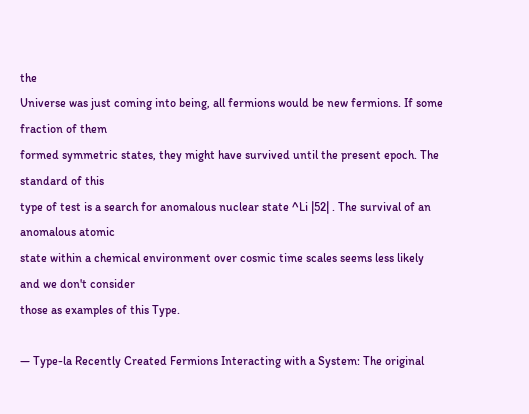the
Universe was just coming into being, all fermions would be new fermions. If some fraction of them
formed symmetric states, they might have survived until the present epoch. The standard of this
type of test is a search for anomalous nuclear state ^Li |52| . The survival of an anomalous atomic
state within a chemical environment over cosmic time scales seems less likely and we don't consider
those as examples of this Type.

— Type-la Recently Created Fermions Interacting with a System: The original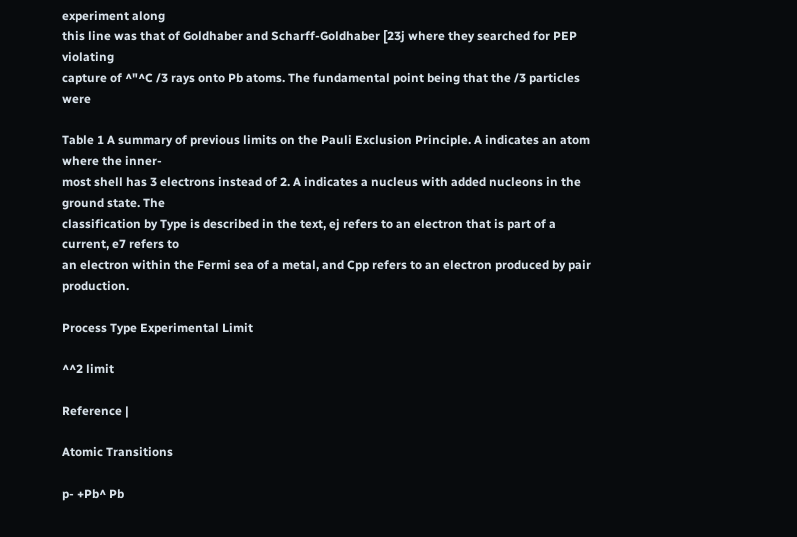experiment along
this line was that of Goldhaber and Scharff-Goldhaber [23j where they searched for PEP violating
capture of ^"^C /3 rays onto Pb atoms. The fundamental point being that the /3 particles were

Table 1 A summary of previous limits on the Pauli Exclusion Principle. A indicates an atom where the inner-
most shell has 3 electrons instead of 2. A indicates a nucleus with added nucleons in the ground state. The
classification by Type is described in the text, ej refers to an electron that is part of a current, e7 refers to
an electron within the Fermi sea of a metal, and Cpp refers to an electron produced by pair production.

Process Type Experimental Limit

^^2 limit

Reference |

Atomic Transitions

p- +Pb^ Pb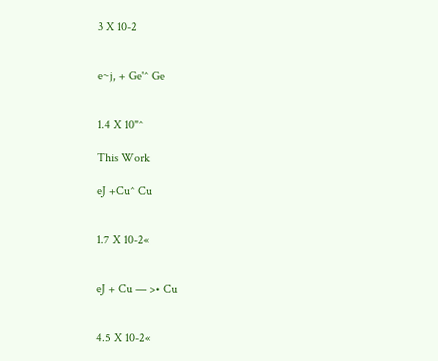3 X 10-2


e~j, + Ge'^ Ge


1.4 X 10"^

This Work

eJ +Cu^ Cu


1.7 X 10-2«


eJ + Cu — >• Cu


4.5 X 10-2«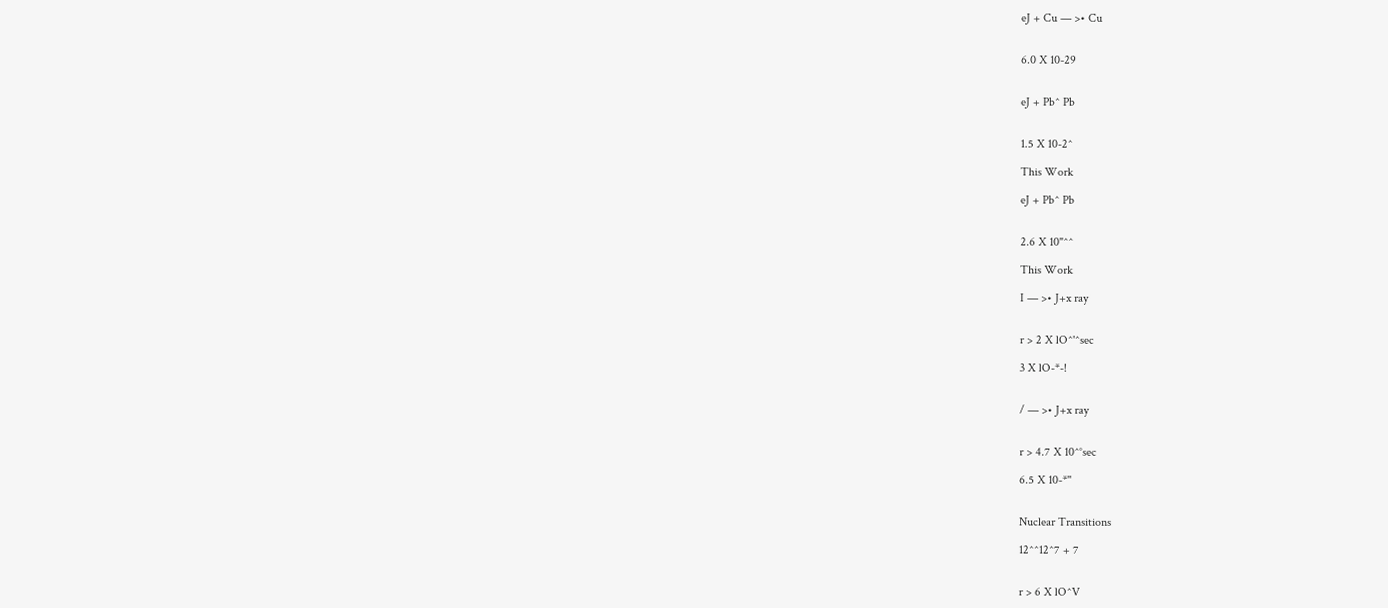eJ + Cu — >• Cu


6.0 X 10-29


eJ + Pb^ Pb


1.5 X 10-2^

This Work

eJ + Pb^ Pb


2.6 X 10"^^

This Work

I — >• J+x ray


r > 2 X lO^'^sec

3 X lO-*-!


/ — >• J+x ray


r > 4.7 X 10^°sec

6.5 X 10-*''


Nuclear Transitions

12^^12^7 + 7


r > 6 X lO^V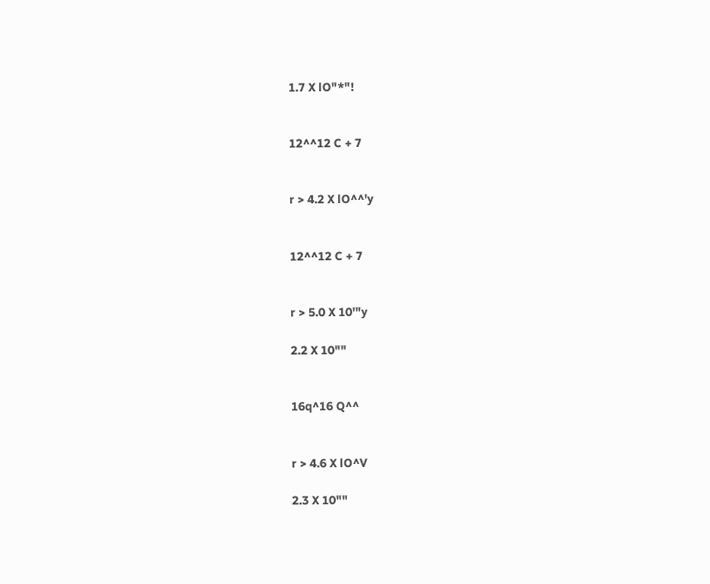1.7 X lO"*"!


12^^12 C + 7


r > 4.2 X lO^^'y


12^^12 C + 7


r > 5.0 X 10'"y

2.2 X 10""


16q^16 Q^^


r > 4.6 X lO^V

2.3 X 10""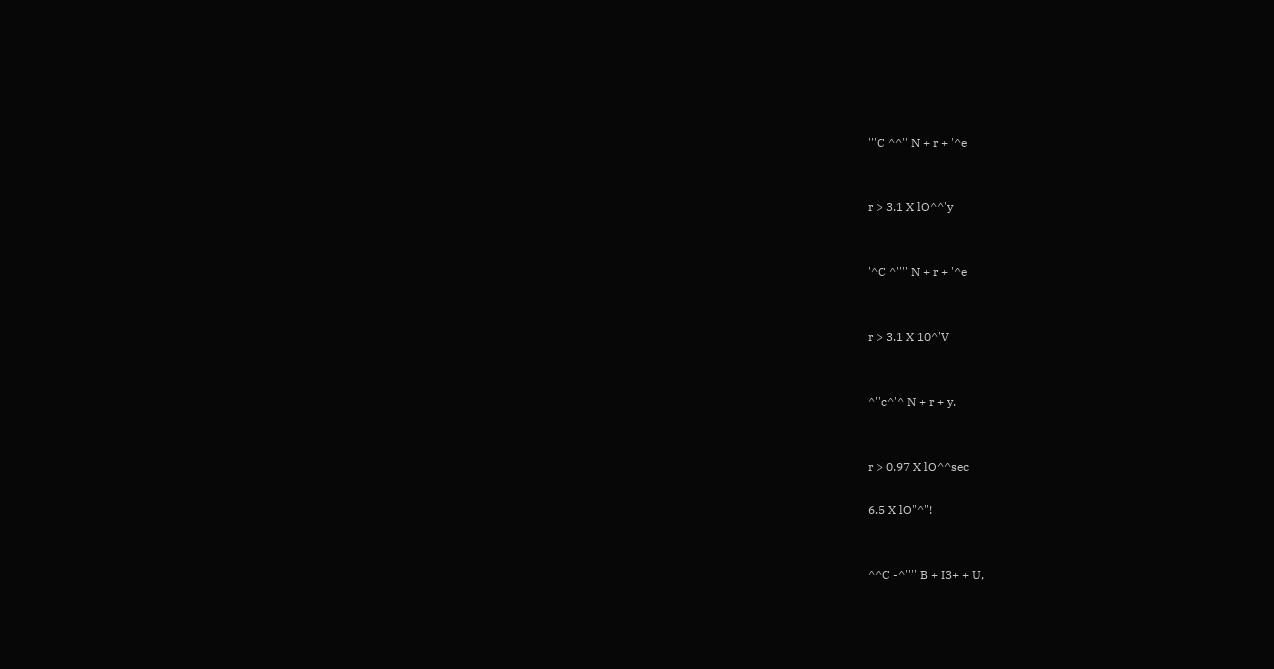'''C ^^'' N + r + '^e


r > 3.1 X lO^^'y


'^C ^'''' N + r + '^e


r > 3.1 X 10^'V


^''c^'^ N + r + y.


r > 0.97 X lO^^sec

6.5 X lO"^"!


^^C -^'''' B + I3+ + U,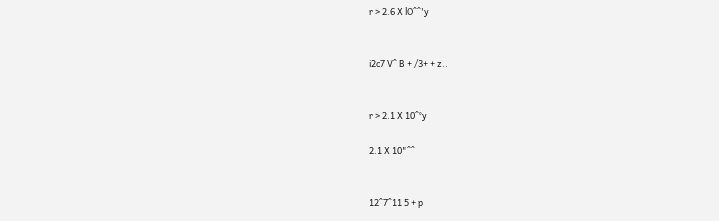r > 2.6 X lO^^'y


i2c7 V^ B + /3+ + z..


r > 2.1 X 10^°y

2.1 X 10"^^


12^7^11 5 + p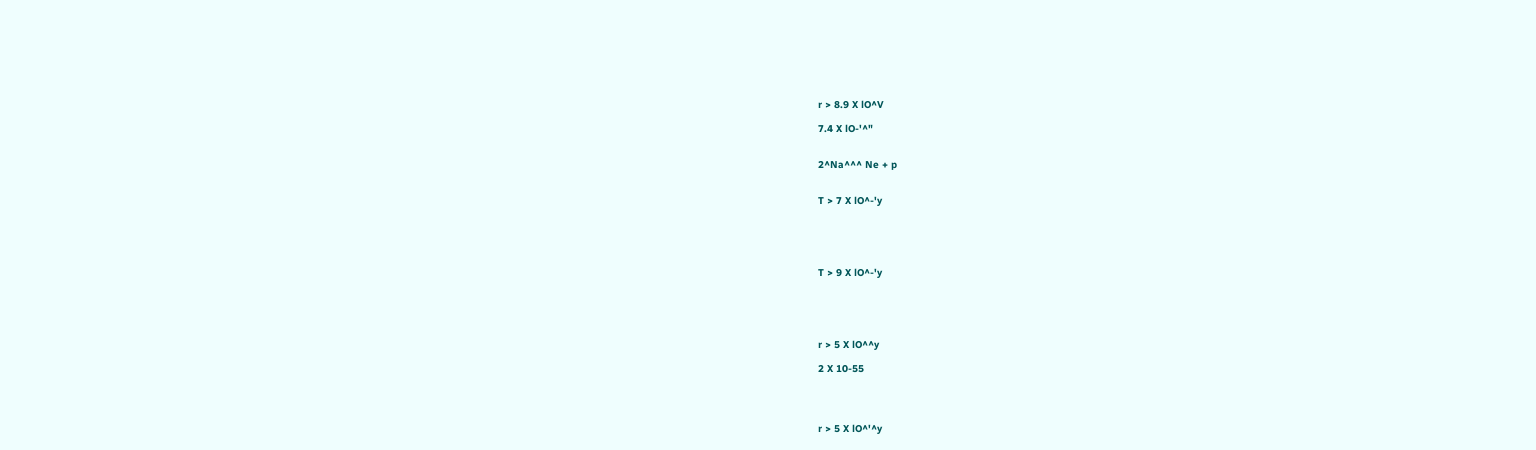r > 8.9 X lO^V

7.4 X lO-'^"


2^Na^^^ Ne + p


T > 7 X lO^-'y





T > 9 X lO^-'y





r > 5 X lO^^y

2 X 10-55




r > 5 X lO^'^y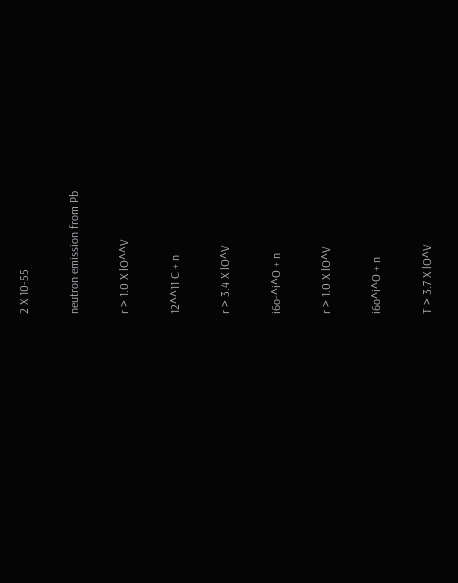2 X 10-55


neutron emission from Pb


r > 1.0 X lO^^V


12^^11 C + n


r > 3.4 X lO^V


i6o-^i^O + n


r > 1.0 X lO^V


i6o^i^O + n


T > 3.7 X lO^V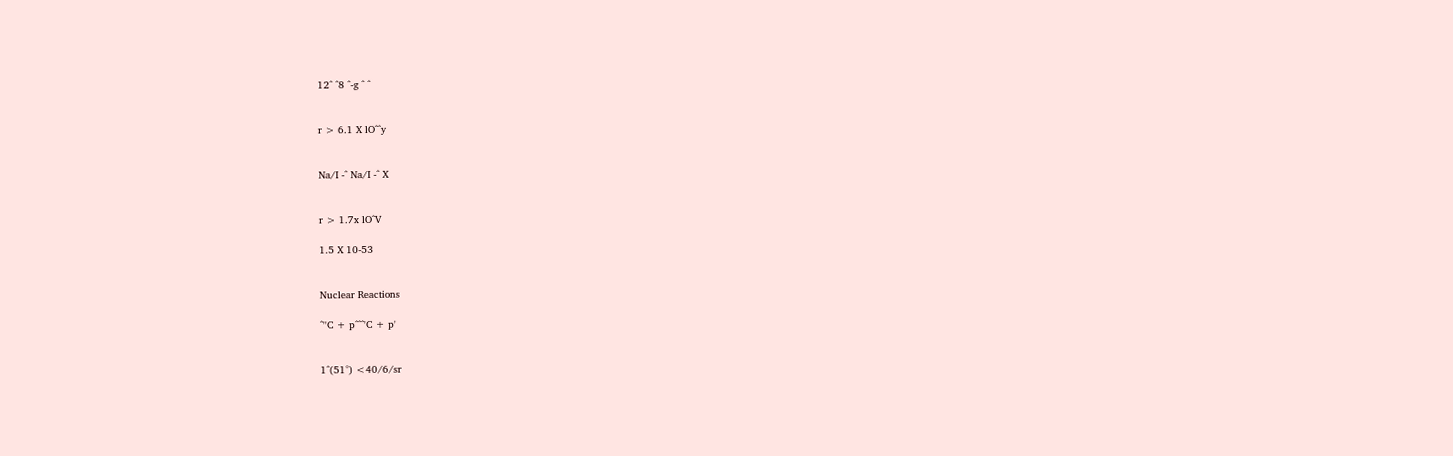12^ ^8 ^-g ^ ^


r > 6.1 X lO^^y


Na/I -^ Na/I -^ X


r > 1.7x lO^V

1.5 X 10-53


Nuclear Reactions

^''C + p^^^'C + p'


1^(51°) <40/6/sr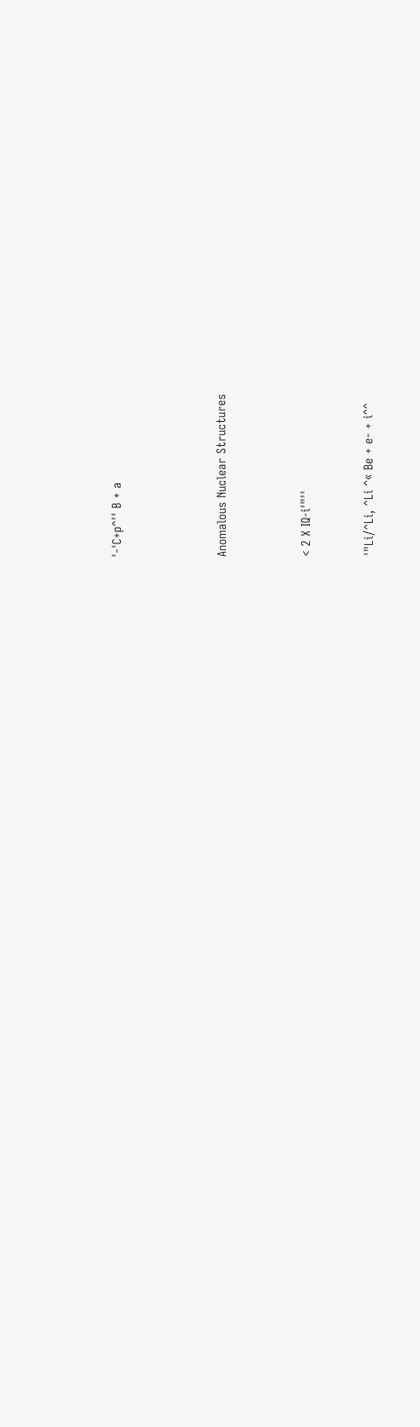'-'C+p^'' B + a




Anomalous Nuclear Structures



< 2 X IQ-i'"''


'"Li/^Li, ^Li ^« Be + e- + i^^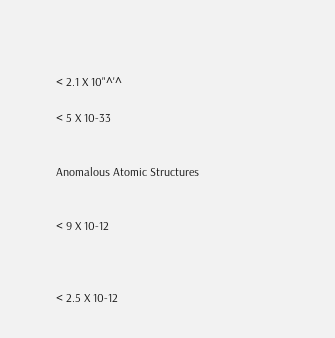< 2.1 X 10"^'^

< 5 X 10-33


Anomalous Atomic Structures


< 9 X 10-12



< 2.5 X 10-12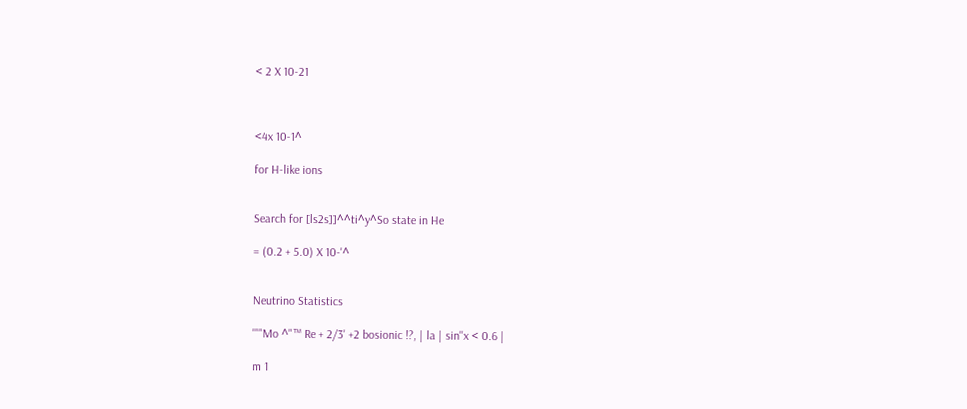< 2 X 10-21



<4x 10-1^

for H-like ions


Search for [ls2s]]^^ti^y^So state in He

= (0.2 + 5.0) X 10-'^


Neutrino Statistics

'""Mo ^"™ Re + 2/3' +2 bosionic !?, | la | sin''x < 0.6 |

m 1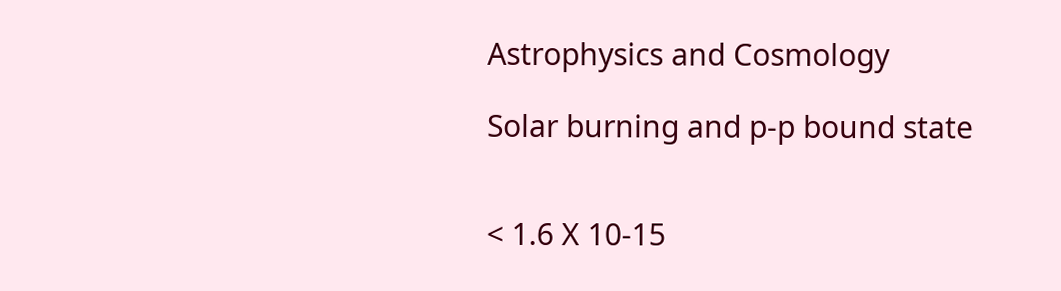Astrophysics and Cosmology

Solar burning and p-p bound state


< 1.6 X 10-15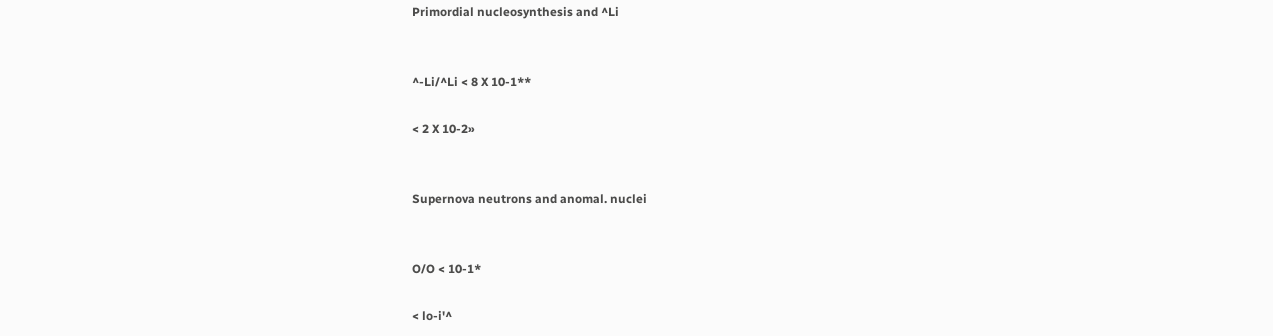Primordial nucleosynthesis and ^Li


^-Li/^Li < 8 X 10-1**

< 2 X 10-2»


Supernova neutrons and anomal. nuclei


O/O < 10-1*

< lo-i'^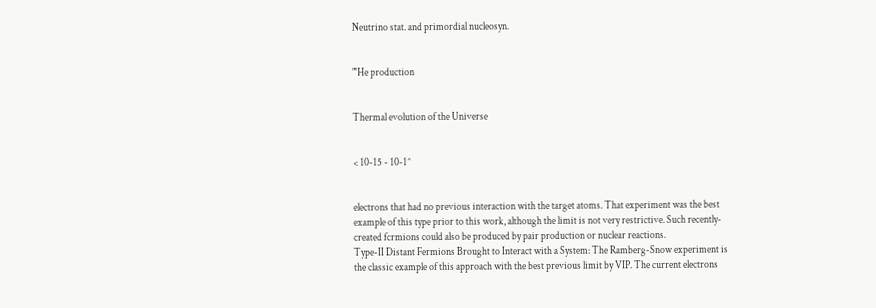Neutrino stat. and primordial nucleosyn.


"'He production


Thermal evolution of the Universe


< 10-15 - 10-1^


electrons that had no previous interaction with the target atoms. That experiment was the best
example of this type prior to this work, although the limit is not very restrictive. Such recently-
created fcrmions could also be produced by pair production or nuclear reactions.
Type-II Distant Fermions Brought to Interact with a System: The Ramberg-Snow experiment is
the classic example of this approach with the best previous limit by VIP. The current electrons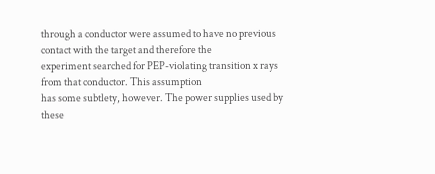through a conductor were assumed to have no previous contact with the target and therefore the
experiment searched for PEP-violating transition x rays from that conductor. This assumption
has some subtlety, however. The power supplies used by these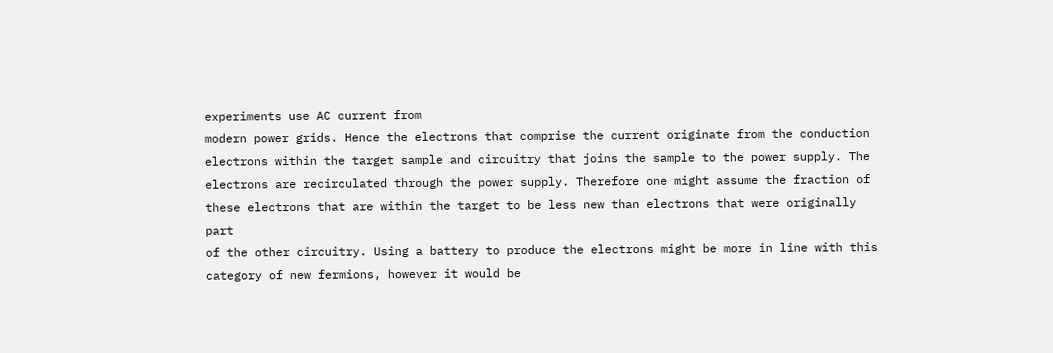experiments use AC current from
modern power grids. Hence the electrons that comprise the current originate from the conduction
electrons within the target sample and circuitry that joins the sample to the power supply. The
electrons are recirculated through the power supply. Therefore one might assume the fraction of
these electrons that are within the target to be less new than electrons that were originally part
of the other circuitry. Using a battery to produce the electrons might be more in line with this
category of new fermions, however it would be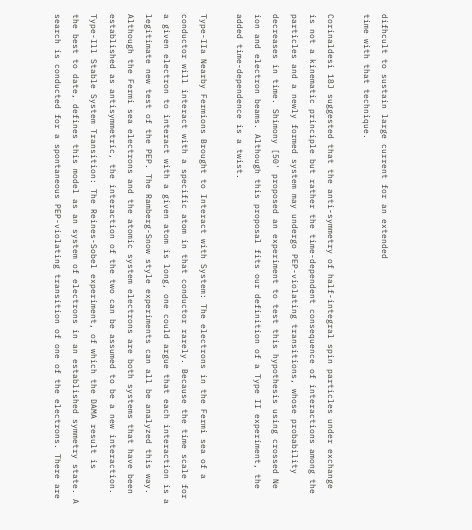difhcult to sustain large current for an extended
time with that technique.

Corinaldesi 18J suggested that the anti-symmetry of half-integral spin particles under exchange
is not a kinematic principle but rather the time-dependent consequence of interactions among the
particles and a newly formed system may undergo PEP-violating transitions, whose probability
decreases in time. Shimony [50' proposed an experiment to test this hypothesis using crossed Ne
ion and electron beams. Although this proposal fits our definition of a Type II experiment, the
added time-dependence is a twist.

Type-IIa Nearby Fermions Brought to Interact with System: The electrons in the Fermi sea of a
conductor will interact with a specific atom in that conductor rarely. Because the time scale for
a given electron to interact with a given atom is long, one could argue that each interaction is a
legitimate new test of the PEP. The Ramberg-Snow style experiments can all be analyzed this way.
Although the Fermi sea electrons and the atomic system electrons are both systems that have been
established as antisymmetric, the interaction of the two can be assumed to be a new interaction.
Type-Ill Stable System Transition: The Reines-Sobel experiment, of which the DAMA result is
the best to date, defines this model as an system of electrons in an established symmetry state. A
search is conducted for a spontaneous PEP-violating transition of one of the electrons. There are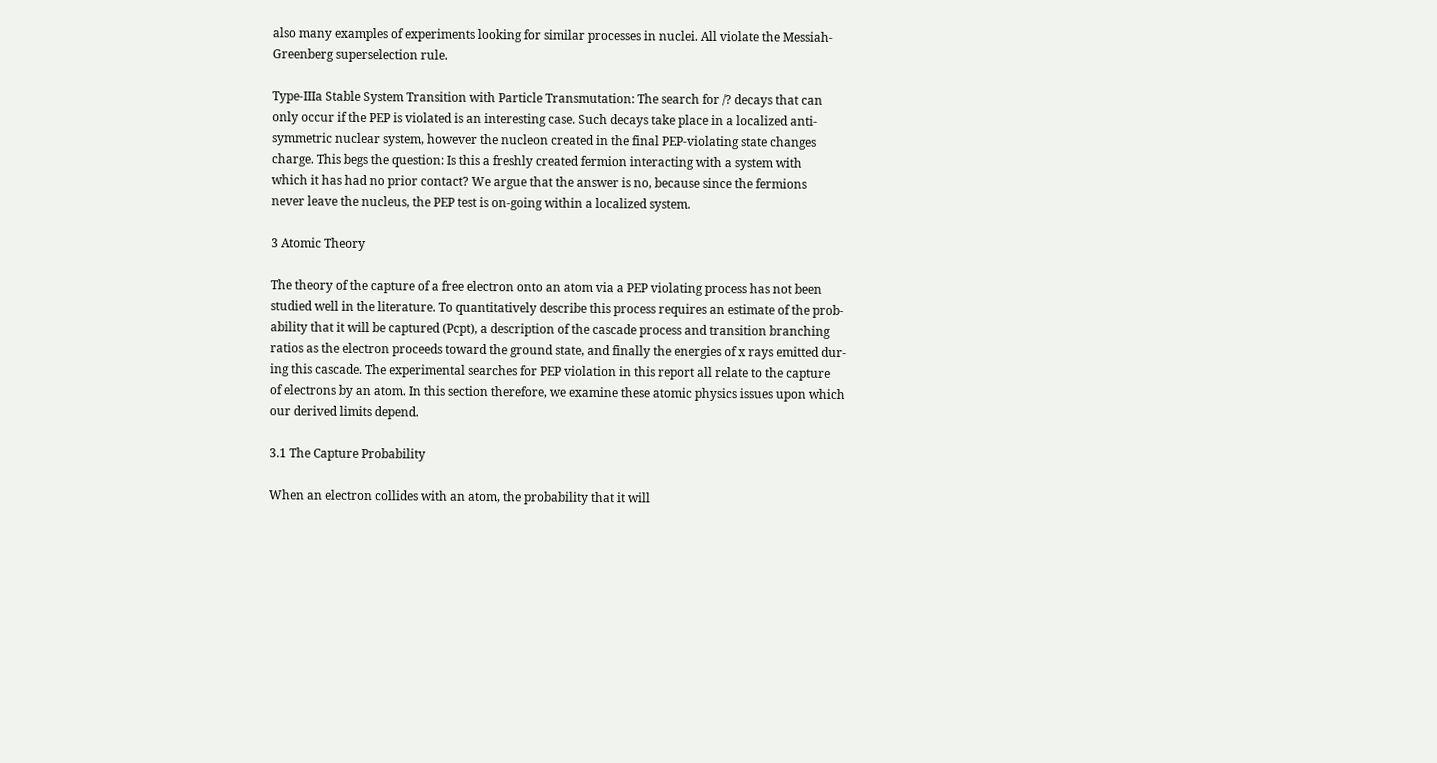also many examples of experiments looking for similar processes in nuclei. All violate the Messiah-
Greenberg superselection rule.

Type-IIIa Stable System Transition with Particle Transmutation: The search for /? decays that can
only occur if the PEP is violated is an interesting case. Such decays take place in a localized anti-
symmetric nuclear system, however the nucleon created in the final PEP-violating state changes
charge. This begs the question: Is this a freshly created fermion interacting with a system with
which it has had no prior contact? We argue that the answer is no, because since the fermions
never leave the nucleus, the PEP test is on-going within a localized system.

3 Atomic Theory

The theory of the capture of a free electron onto an atom via a PEP violating process has not been
studied well in the literature. To quantitatively describe this process requires an estimate of the prob-
ability that it will be captured (Pcpt), a description of the cascade process and transition branching
ratios as the electron proceeds toward the ground state, and finally the energies of x rays emitted dur-
ing this cascade. The experimental searches for PEP violation in this report all relate to the capture
of electrons by an atom. In this section therefore, we examine these atomic physics issues upon which
our derived limits depend.

3.1 The Capture Probability

When an electron collides with an atom, the probability that it will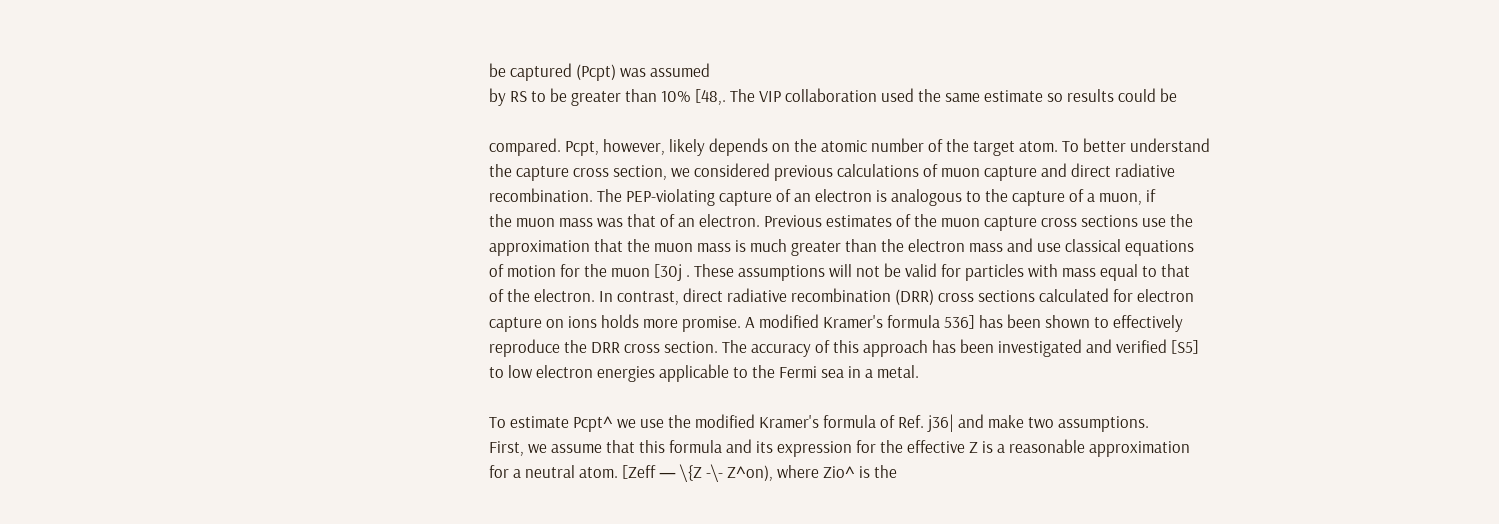be captured (Pcpt) was assumed
by RS to be greater than 10% [48,. The VIP collaboration used the same estimate so results could be

compared. Pcpt, however, likely depends on the atomic number of the target atom. To better understand
the capture cross section, we considered previous calculations of muon capture and direct radiative
recombination. The PEP-violating capture of an electron is analogous to the capture of a muon, if
the muon mass was that of an electron. Previous estimates of the muon capture cross sections use the
approximation that the muon mass is much greater than the electron mass and use classical equations
of motion for the muon [30j . These assumptions will not be valid for particles with mass equal to that
of the electron. In contrast, direct radiative recombination (DRR) cross sections calculated for electron
capture on ions holds more promise. A modified Kramer's formula 536] has been shown to effectively
reproduce the DRR cross section. The accuracy of this approach has been investigated and verified [S5]
to low electron energies applicable to the Fermi sea in a metal.

To estimate Pcpt^ we use the modified Kramer's formula of Ref. j36| and make two assumptions.
First, we assume that this formula and its expression for the effective Z is a reasonable approximation
for a neutral atom. [Zeff — \{Z -\- Z^on), where Zio^ is the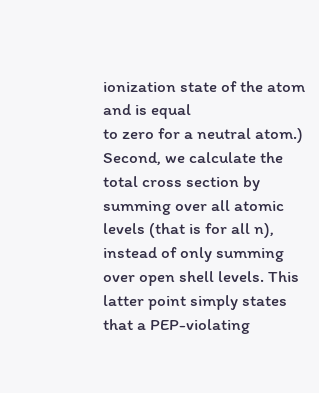ionization state of the atom and is equal
to zero for a neutral atom.) Second, we calculate the total cross section by summing over all atomic
levels (that is for all n), instead of only summing over open shell levels. This latter point simply states
that a PEP-violating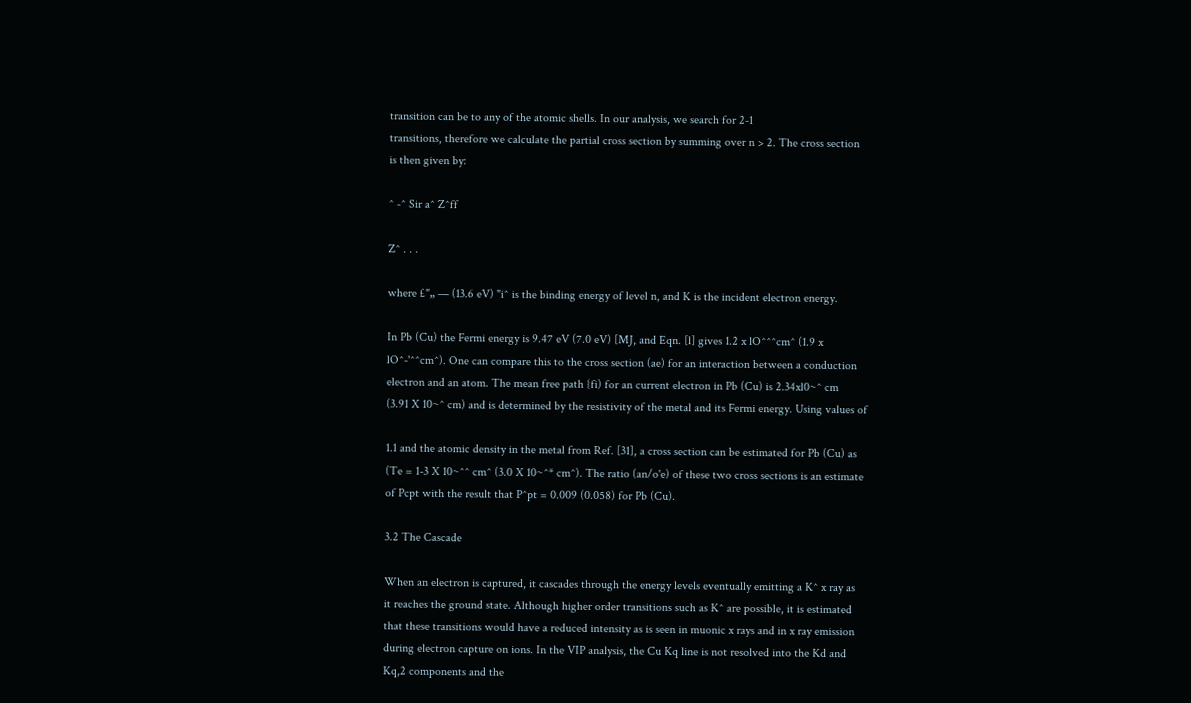transition can be to any of the atomic shells. In our analysis, we search for 2-1
transitions, therefore we calculate the partial cross section by summing over n > 2. The cross section
is then given by:

^ -^ Sir a^ Z^ff

Z^ . . .

where £"„ — (13.6 eV) "i^ is the binding energy of level n, and K is the incident electron energy.

In Pb (Cu) the Fermi energy is 9.47 eV (7.0 eV) [MJ, and Eqn. [l] gives 1.2 x lO^^^cm^ (1.9 x
lO^-'^^cm^). One can compare this to the cross section (ae) for an interaction between a conduction
electron and an atom. The mean free path {fi) for an current electron in Pb (Cu) is 2.34xl0~^ cm
(3.91 X 10~^ cm) and is determined by the resistivity of the metal and its Fermi energy. Using values of

1.1 and the atomic density in the metal from Ref. [31], a cross section can be estimated for Pb (Cu) as
(Te = 1-3 X 10~^^ cm^ (3.0 X 10~^* cm^). The ratio (an/o'e) of these two cross sections is an estimate
of Pcpt with the result that P^pt = 0.009 (0.058) for Pb (Cu).

3.2 The Cascade

When an electron is captured, it cascades through the energy levels eventually emitting a K^ x ray as
it reaches the ground state. Although higher order transitions such as K^ are possible, it is estimated
that these transitions would have a reduced intensity as is seen in muonic x rays and in x ray emission
during electron capture on ions. In the VIP analysis, the Cu Kq line is not resolved into the Kd and
Kq,2 components and the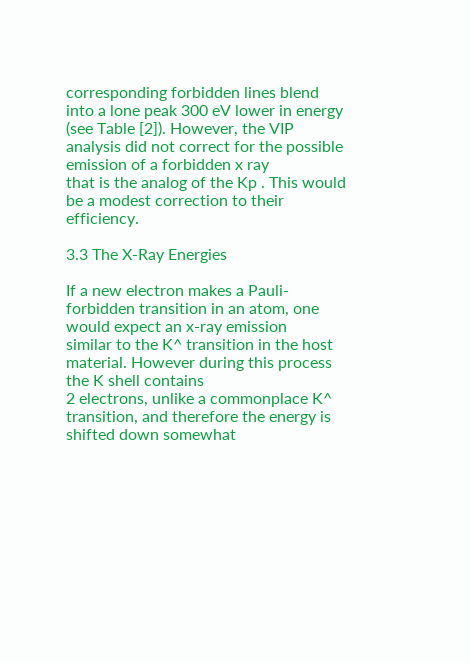corresponding forbidden lines blend into a lone peak 300 eV lower in energy
(see Table [2]). However, the VIP analysis did not correct for the possible emission of a forbidden x ray
that is the analog of the Kp . This would be a modest correction to their efficiency.

3.3 The X-Ray Energies

If a new electron makes a Pauli-forbidden transition in an atom, one would expect an x-ray emission
similar to the K^ transition in the host material. However during this process the K shell contains
2 electrons, unlike a commonplace K^ transition, and therefore the energy is shifted down somewhat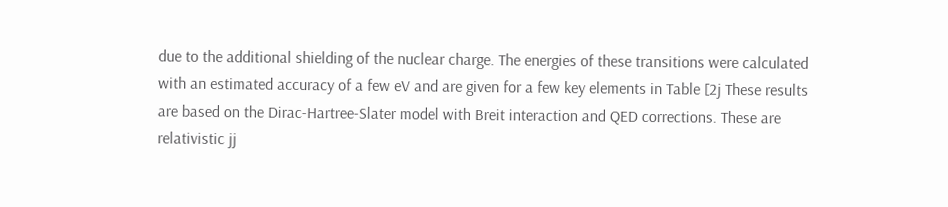due to the additional shielding of the nuclear charge. The energies of these transitions were calculated
with an estimated accuracy of a few eV and are given for a few key elements in Table [2j These results
are based on the Dirac-Hartree-Slater model with Breit interaction and QED corrections. These are
relativistic jj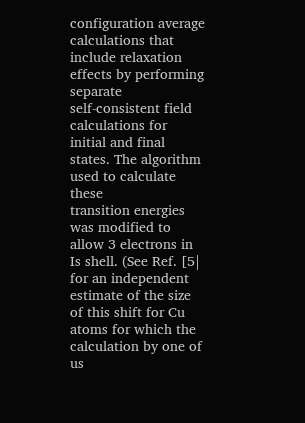configuration average calculations that include relaxation effects by performing separate
self-consistent field calculations for initial and final states. The algorithm used to calculate these
transition energies was modified to allow 3 electrons in Is shell. (See Ref. [5| for an independent
estimate of the size of this shift for Cu atoms for which the calculation by one of us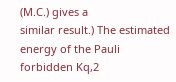(M.C.) gives a
similar result.) The estimated energy of the Pauli forbidden Kq,2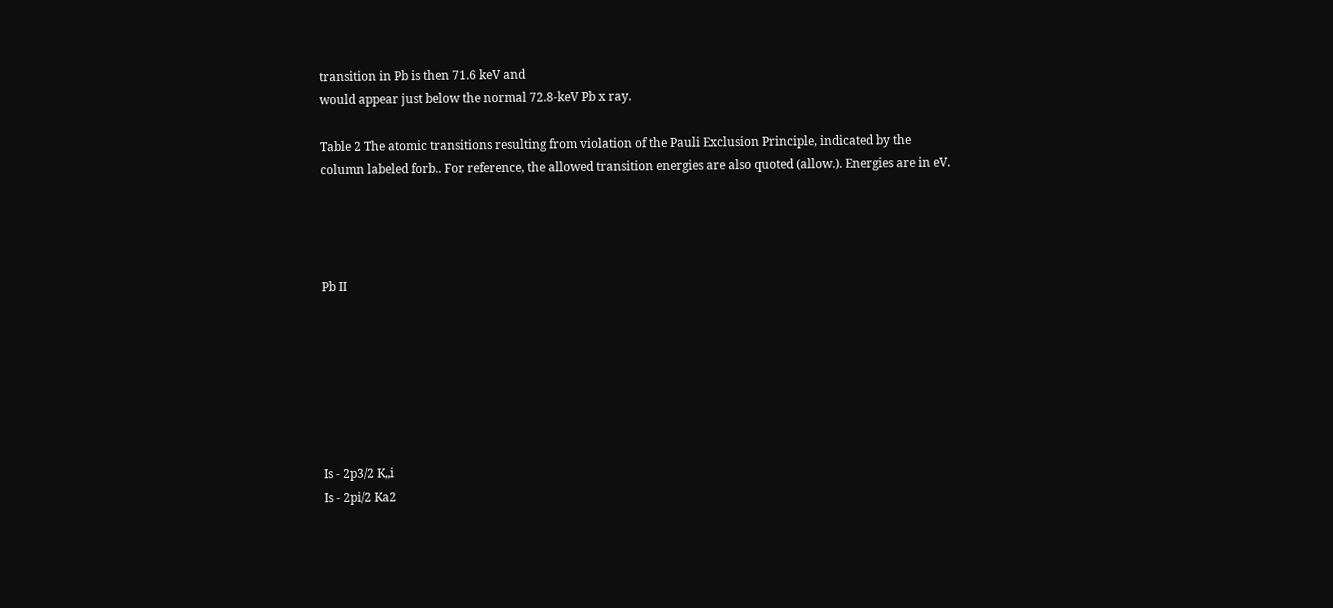transition in Pb is then 71.6 keV and
would appear just below the normal 72.8-keV Pb x ray.

Table 2 The atomic transitions resulting from violation of the Pauli Exclusion Principle, indicated by the
column labeled forb.. For reference, the allowed transition energies are also quoted (allow.). Energies are in eV.




Pb II







Is - 2p3/2 K„i
Is - 2pi/2 Ka2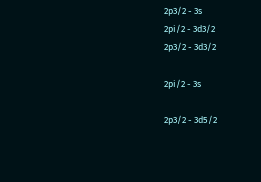2p3/2 - 3s
2pi/2 - 3d3/2
2p3/2 - 3d3/2

2pi/2 - 3s

2p3/2 - 3d5/2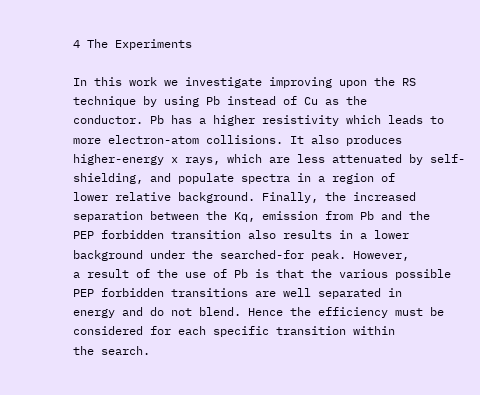4 The Experiments

In this work we investigate improving upon the RS technique by using Pb instead of Cu as the
conductor. Pb has a higher resistivity which leads to more electron-atom collisions. It also produces
higher-energy x rays, which are less attenuated by self-shielding, and populate spectra in a region of
lower relative background. Finally, the increased separation between the Kq, emission from Pb and the
PEP forbidden transition also results in a lower background under the searched-for peak. However,
a result of the use of Pb is that the various possible PEP forbidden transitions are well separated in
energy and do not blend. Hence the efficiency must be considered for each specific transition within
the search.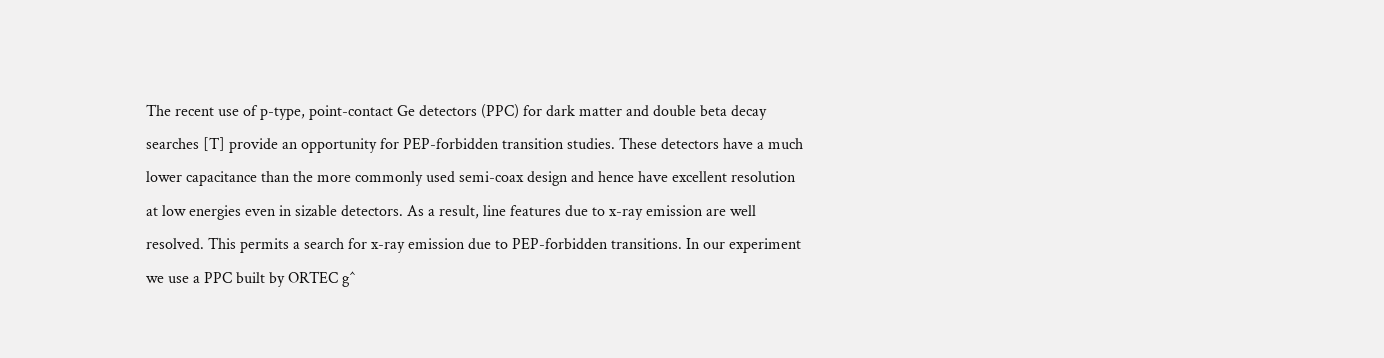The recent use of p-type, point-contact Ge detectors (PPC) for dark matter and double beta decay
searches [T] provide an opportunity for PEP-forbidden transition studies. These detectors have a much
lower capacitance than the more commonly used semi-coax design and hence have excellent resolution
at low energies even in sizable detectors. As a result, line features due to x-ray emission are well
resolved. This permits a search for x-ray emission due to PEP-forbidden transitions. In our experiment
we use a PPC built by ORTEC g^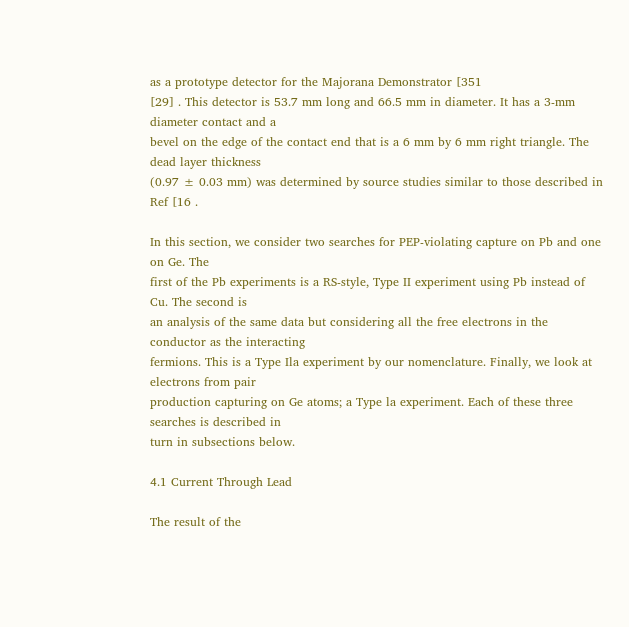as a prototype detector for the Majorana Demonstrator [351
[29] . This detector is 53.7 mm long and 66.5 mm in diameter. It has a 3-mm diameter contact and a
bevel on the edge of the contact end that is a 6 mm by 6 mm right triangle. The dead layer thickness
(0.97 ± 0.03 mm) was determined by source studies similar to those described in Ref [16 .

In this section, we consider two searches for PEP-violating capture on Pb and one on Ge. The
first of the Pb experiments is a RS-style, Type II experiment using Pb instead of Cu. The second is
an analysis of the same data but considering all the free electrons in the conductor as the interacting
fermions. This is a Type Ila experiment by our nomenclature. Finally, we look at electrons from pair
production capturing on Ge atoms; a Type la experiment. Each of these three searches is described in
turn in subsections below.

4.1 Current Through Lead

The result of the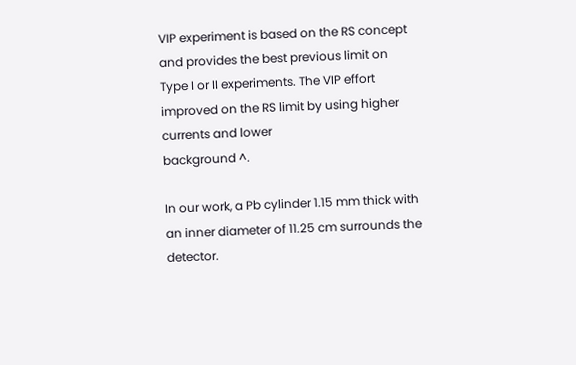VIP experiment is based on the RS concept and provides the best previous limit on
Type I or II experiments. The VIP effort improved on the RS limit by using higher currents and lower
background ^.

In our work, a Pb cylinder 1.15 mm thick with an inner diameter of 11.25 cm surrounds the detector.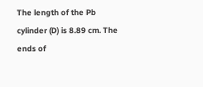The length of the Pb cylinder (D) is 8.89 cm. The ends of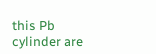this Pb cylinder are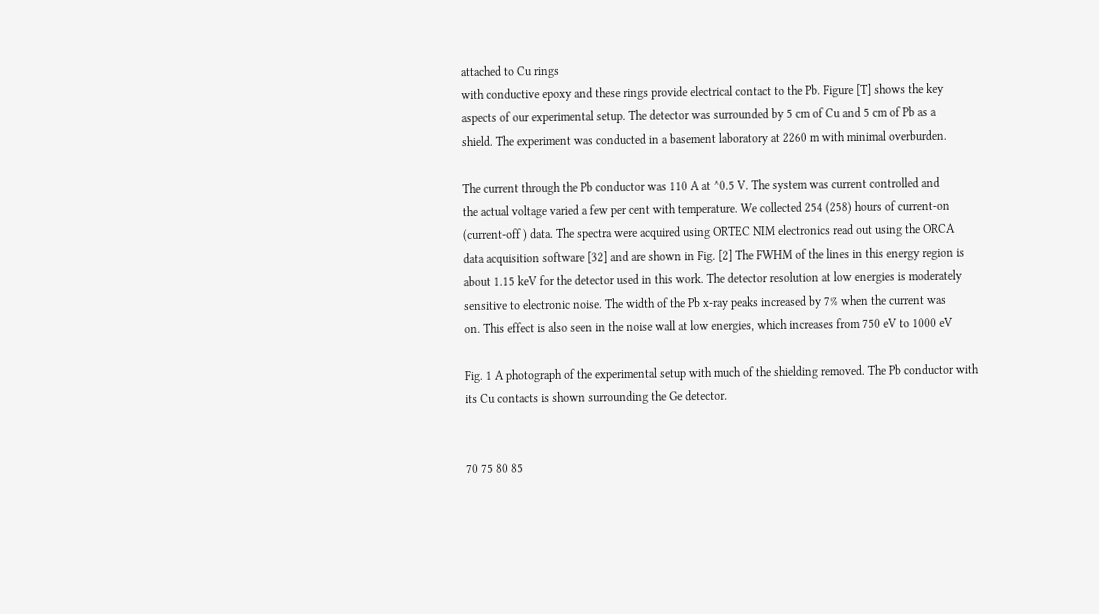attached to Cu rings
with conductive epoxy and these rings provide electrical contact to the Pb. Figure [T] shows the key
aspects of our experimental setup. The detector was surrounded by 5 cm of Cu and 5 cm of Pb as a
shield. The experiment was conducted in a basement laboratory at 2260 m with minimal overburden.

The current through the Pb conductor was 110 A at ^0.5 V. The system was current controlled and
the actual voltage varied a few per cent with temperature. We collected 254 (258) hours of current-on
(current-off ) data. The spectra were acquired using ORTEC NIM electronics read out using the ORCA
data acquisition software [32] and are shown in Fig. [2] The FWHM of the lines in this energy region is
about 1.15 keV for the detector used in this work. The detector resolution at low energies is moderately
sensitive to electronic noise. The width of the Pb x-ray peaks increased by 7% when the current was
on. This effect is also seen in the noise wall at low energies, which increases from 750 eV to 1000 eV

Fig. 1 A photograph of the experimental setup with much of the shielding removed. The Pb conductor with
its Cu contacts is shown surrounding the Ge detector.


70 75 80 85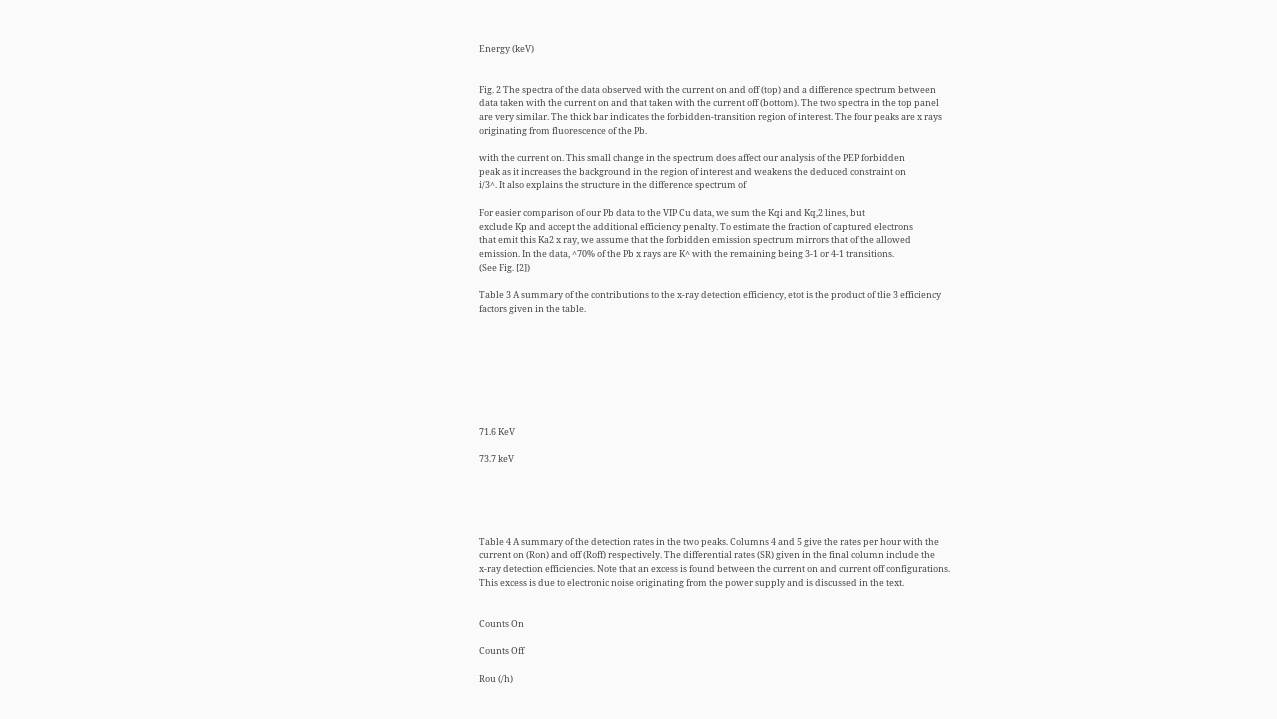Energy (keV)


Fig. 2 The spectra of the data observed with the current on and off (top) and a difference spectrum between
data taken with the current on and that taken with the current off (bottom). The two spectra in the top panel
are very similar. The thick bar indicates the forbidden-transition region of interest. The four peaks are x rays
originating from fluorescence of the Pb.

with the current on. This small change in the spectrum does affect our analysis of the PEP forbidden
peak as it increases the background in the region of interest and weakens the deduced constraint on
i/3^. It also explains the structure in the difference spectrum of

For easier comparison of our Pb data to the VIP Cu data, we sum the Kqi and Kq,2 lines, but
exclude Kp and accept the additional efficiency penalty. To estimate the fraction of captured electrons
that emit this Ka2 x ray, we assume that the forbidden emission spectrum mirrors that of the allowed
emission. In the data, ^70% of the Pb x rays are K^ with the remaining being 3-1 or 4-1 transitions.
(See Fig. [2])

Table 3 A summary of the contributions to the x-ray detection efficiency, etot is the product of tlie 3 efficiency
factors given in the table.








71.6 KeV

73.7 keV





Table 4 A summary of the detection rates in the two peaks. Columns 4 and 5 give the rates per hour with the
current on (Ron) and off (Roff) respectively. The differential rates (SR) given in the final column include the
x-ray detection efficiencies. Note that an excess is found between the current on and current off configurations.
This excess is due to electronic noise originating from the power supply and is discussed in the text.


Counts On

Counts Off

Rou (/h)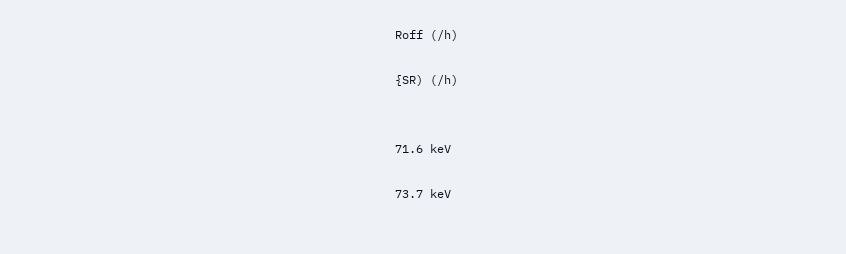Roff (/h)

{SR) (/h)


71.6 keV

73.7 keV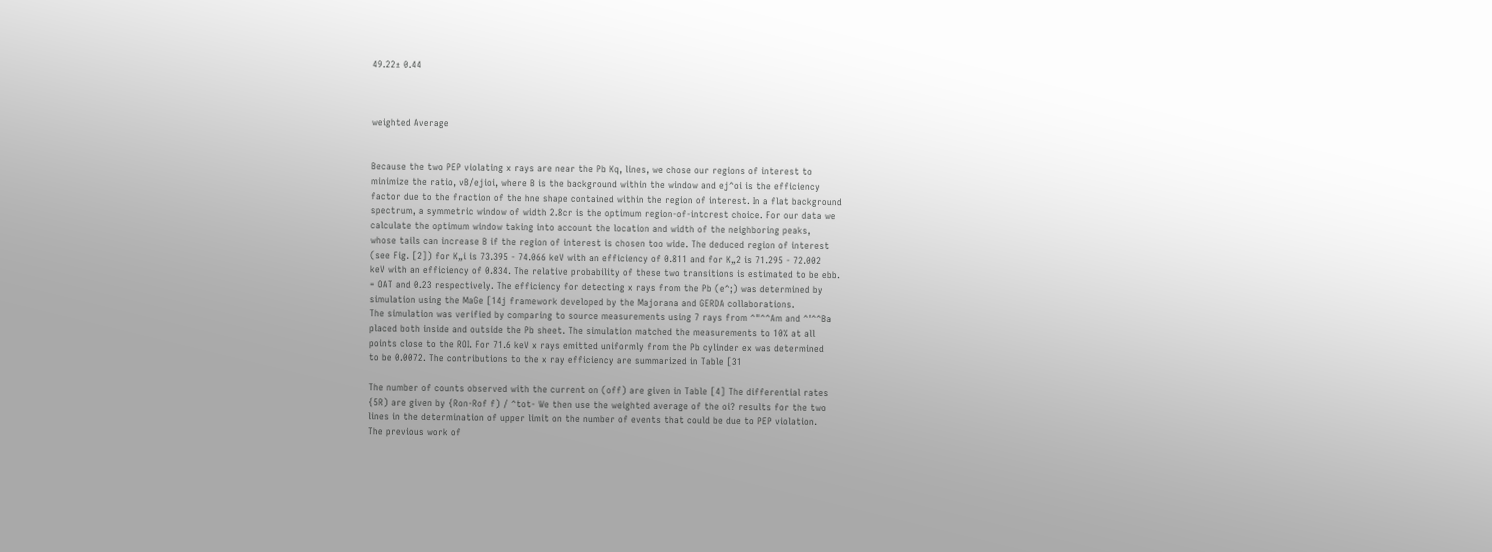49.22± 0.44



weighted Average


Because the two PEP violating x rays are near the Pb Kq, lines, we chose our regions of interest to
minimize the ratio, vB/ejioi, where B is the background within the window and ej^oi is the efficiency
factor due to the fraction of the hne shape contained within the region of interest. In a flat background
spectrum, a symmetric window of width 2.8cr is the optimum region-of-intcrest choice. For our data we
calculate the optimum window taking into account the location and width of the neighboring peaks,
whose tails can increase B if the region of interest is chosen too wide. The deduced region of interest
(see Fig. [2]) for K„i is 73.395 - 74.066 keV with an efficiency of 0.811 and for K„2 is 71.295 - 72.002
keV with an efficiency of 0.834. The relative probability of these two transitions is estimated to be ebb.
= OAT and 0.23 respectively. The efficiency for detecting x rays from the Pb (e^;) was determined by
simulation using the MaGe [14j framework developed by the Majorana and GERDA collaborations.
The simulation was verified by comparing to source measurements using 7 rays from ^"^^Am and ^'^^Ba
placed both inside and outside the Pb sheet. The simulation matched the measurements to 10% at all
points close to the ROI. For 71.6 keV x rays emitted uniformly from the Pb cylinder ex was determined
to be 0.0072. The contributions to the x ray efficiency are summarized in Table [31

The number of counts observed with the current on (off) are given in Table [4] The differential rates
{5R) are given by {Ron-Rof f) / ^tot- We then use the weighted average of the oi? results for the two
lines in the determination of upper limit on the number of events that could be due to PEP violation.
The previous work of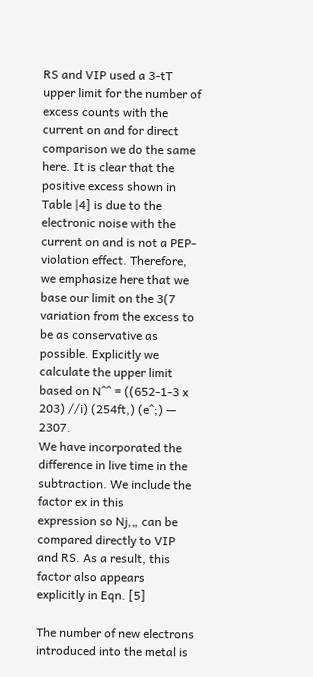RS and VIP used a 3-tT upper limit for the number of excess counts with the
current on and for direct comparison we do the same here. It is clear that the positive excess shown in
Table |4] is due to the electronic noise with the current on and is not a PEP-violation effect. Therefore,
we emphasize here that we base our limit on the 3(7 variation from the excess to be as conservative as
possible. Explicitly we calculate the upper limit based on N^^ = ((652-1-3 x 203) //i) (254ft,) (e^;) — 2307.
We have incorporated the difference in live time in the subtraction. We include the factor ex in this
expression so Nj,„ can be compared directly to VIP and RS. As a result, this factor also appears
explicitly in Eqn. [5]

The number of new electrons introduced into the metal is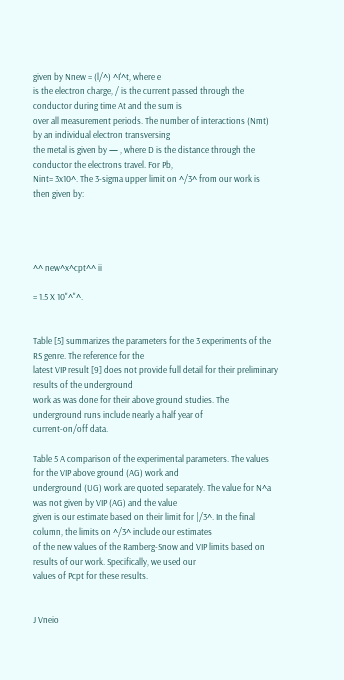given by Nnew = (l/^) ^I'^t, where e
is the electron charge, / is the current passed through the conductor during time At and the sum is
over all measurement periods. The number of interactions (Nmt) by an individual electron transversing
the metal is given by — , where D is the distance through the conductor the electrons travel. For Pb,
Nint= 3x10^. The 3-sigma upper limit on ^/3^ from our work is then given by:




^^ new^x^cpt^^ ii

= 1.5 X 10"^"^.


Table [5] summarizes the parameters for the 3 experiments of the RS genre. The reference for the
latest VIP result [9] does not provide full detail for their preliminary results of the underground
work as was done for their above ground studies. The underground runs include nearly a half year of
current-on/off data.

Table 5 A comparison of the experimental parameters. The values for the VIP above ground (AG) work and
underground (UG) work are quoted separately. The value for N^a was not given by VIP (AG) and the value
given is our estimate based on their limit for |/3^. In the final column, the limits on ^/3^ include our estimates
of the new values of the Ramberg-Snow and VIP limits based on results of our work. Specifically, we used our
values of Pcpt for these results.


J Vneio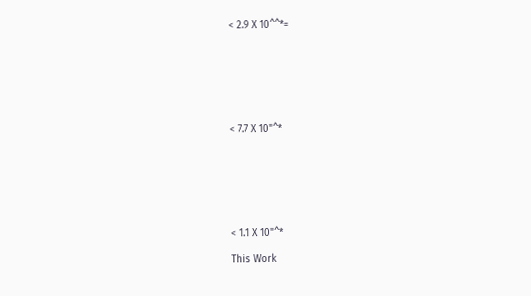< 2.9 X 10^^*=







< 7.7 X 10"^*







< 1.1 X 10"^*

This Work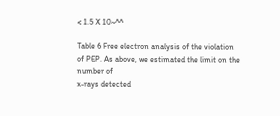< 1.5 X 10~^^

Table 6 Free electron analysis of the violation of PEP. As above, we estimated the limit on the number of
x-rays detected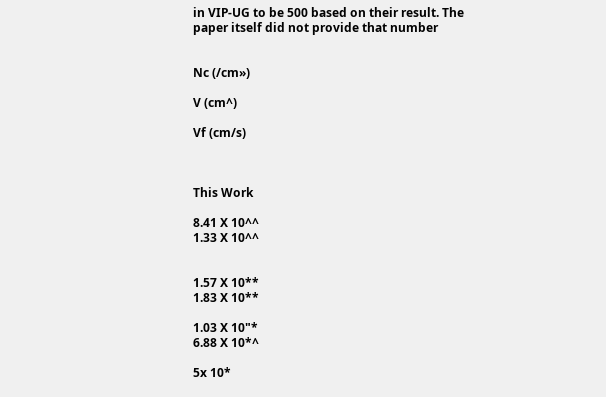in VIP-UG to be 500 based on their result. The paper itself did not provide that number


Nc (/cm»)

V (cm^)

Vf (cm/s)



This Work

8.41 X 10^^
1.33 X 10^^


1.57 X 10**
1.83 X 10**

1.03 X 10"*
6.88 X 10*^

5x 10*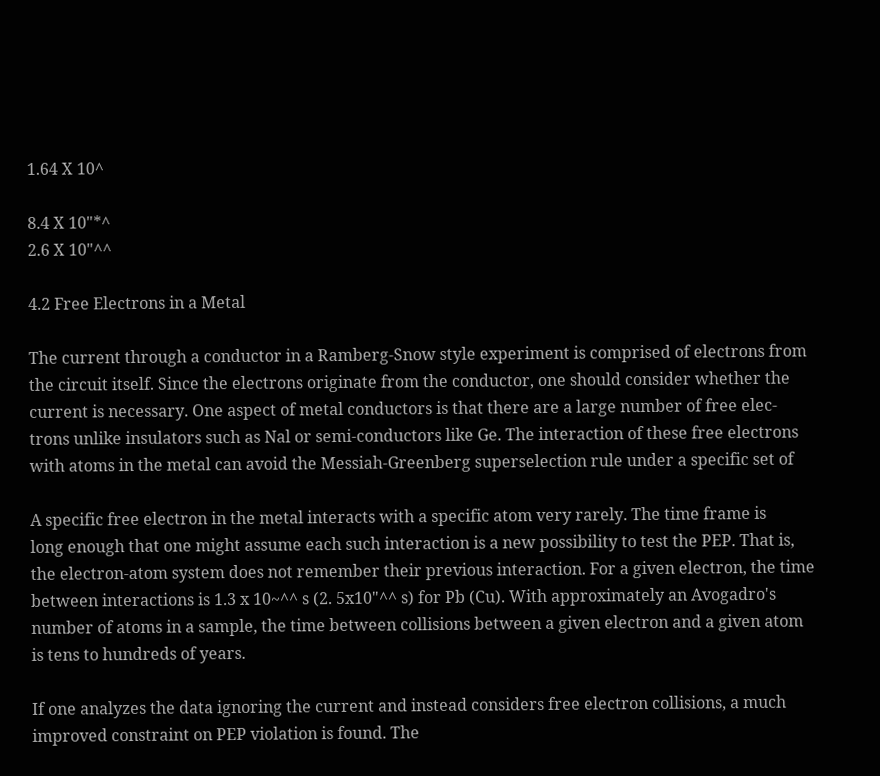1.64 X 10^

8.4 X 10"*^
2.6 X 10"^^

4.2 Free Electrons in a Metal

The current through a conductor in a Ramberg-Snow style experiment is comprised of electrons from
the circuit itself. Since the electrons originate from the conductor, one should consider whether the
current is necessary. One aspect of metal conductors is that there are a large number of free elec-
trons unlike insulators such as Nal or semi-conductors like Ge. The interaction of these free electrons
with atoms in the metal can avoid the Messiah-Greenberg superselection rule under a specific set of

A specific free electron in the metal interacts with a specific atom very rarely. The time frame is
long enough that one might assume each such interaction is a new possibility to test the PEP. That is,
the electron-atom system does not remember their previous interaction. For a given electron, the time
between interactions is 1.3 x 10~^^ s (2. 5x10"^^ s) for Pb (Cu). With approximately an Avogadro's
number of atoms in a sample, the time between collisions between a given electron and a given atom
is tens to hundreds of years.

If one analyzes the data ignoring the current and instead considers free electron collisions, a much
improved constraint on PEP violation is found. The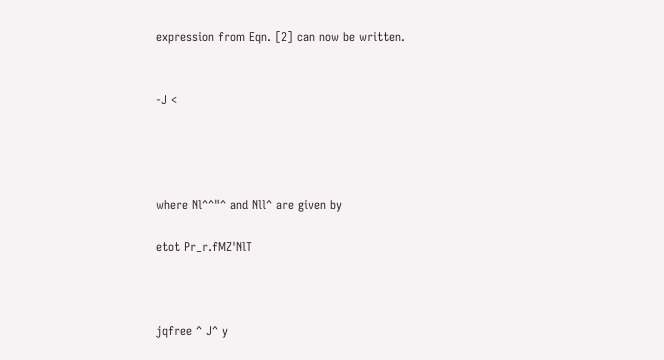expression from Eqn. [2] can now be written.


-J <




where Nl^^"^ and Nll^ are given by

etot Pr_r.fMZ'NlT



jqfree ^ J^ y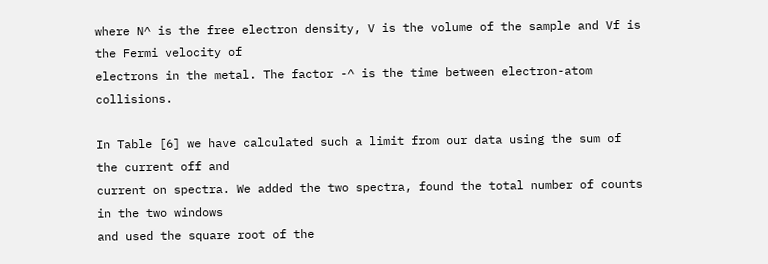where N^ is the free electron density, V is the volume of the sample and Vf is the Fermi velocity of
electrons in the metal. The factor -^ is the time between electron-atom collisions.

In Table [6] we have calculated such a limit from our data using the sum of the current off and
current on spectra. We added the two spectra, found the total number of counts in the two windows
and used the square root of the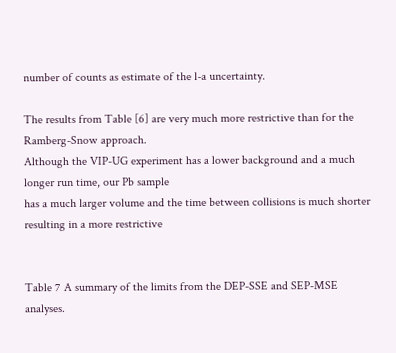number of counts as estimate of the l-a uncertainty.

The results from Table [6] are very much more restrictive than for the Ramberg-Snow approach.
Although the VIP-UG experiment has a lower background and a much longer run time, our Pb sample
has a much larger volume and the time between collisions is much shorter resulting in a more restrictive


Table 7 A summary of the limits from the DEP-SSE and SEP-MSE analyses.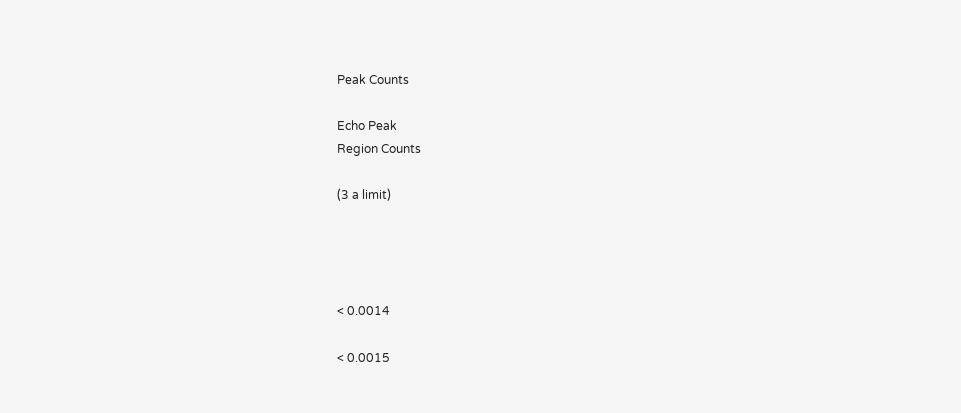Peak Counts

Echo Peak
Region Counts

(3 a limit)




< 0.0014

< 0.0015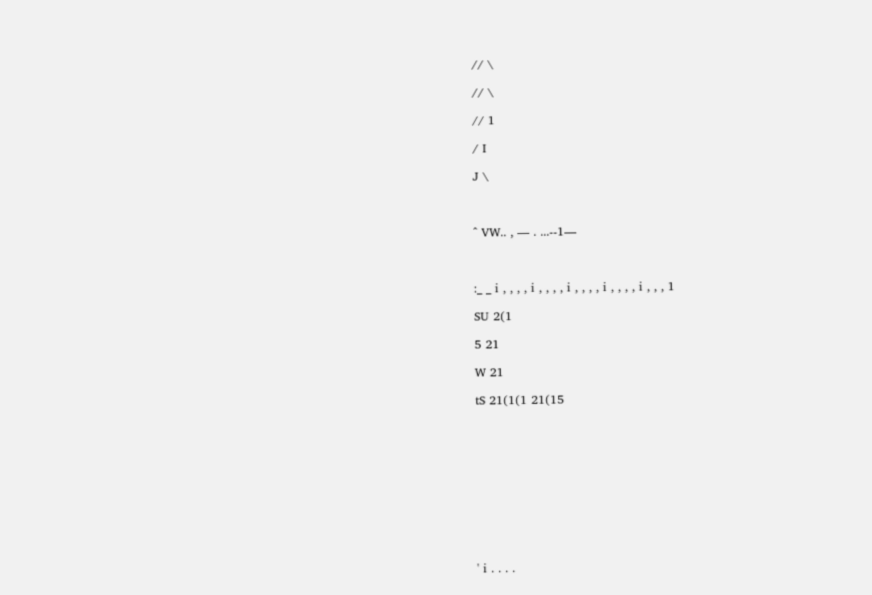// \

// \

// 1

/ I

J \



^ VW.. , — . ...--1—



:_ _ i , , , , i , , , , i , , , , i , , , , i , , , 1

SU 2(1

5 21

W 21

tS 21(1(1 21(15











' i . . . .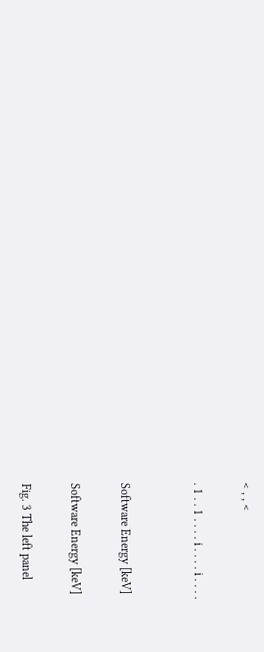< , , <

. 1 . . 1 . . . . i . . . . i . . . .


Software Energy [keV]

Software Energy [keV]

Fig. 3 The left panel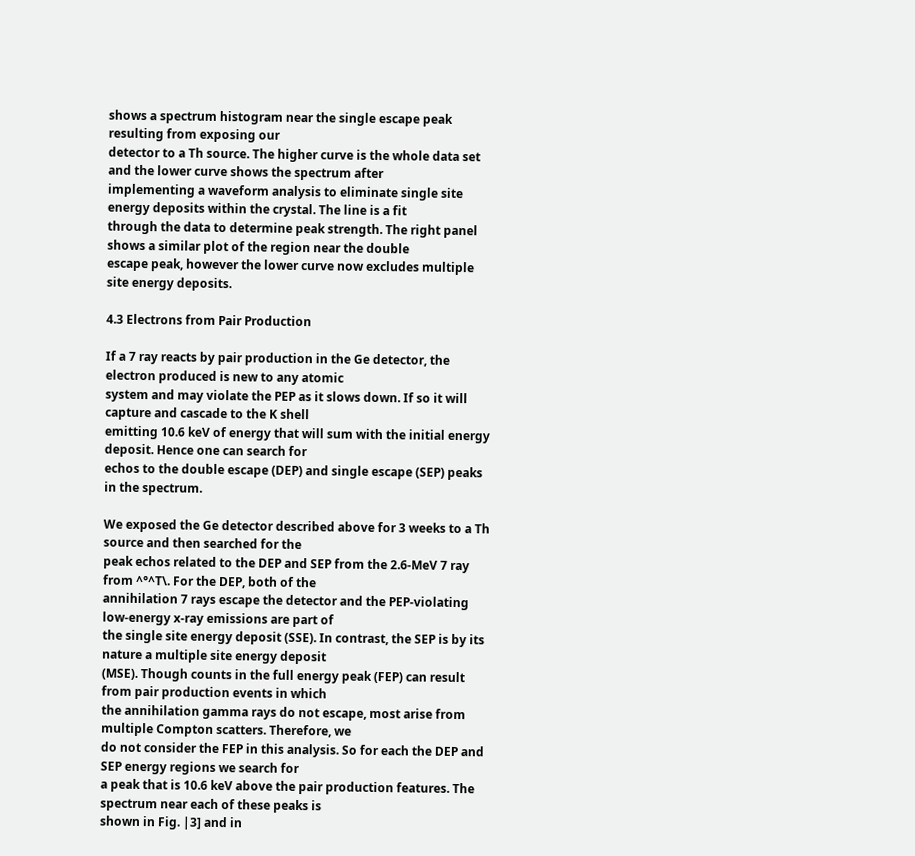shows a spectrum histogram near the single escape peak resulting from exposing our
detector to a Th source. The higher curve is the whole data set and the lower curve shows the spectrum after
implementing a waveform analysis to eliminate single site energy deposits within the crystal. The line is a fit
through the data to determine peak strength. The right panel shows a similar plot of the region near the double
escape peak, however the lower curve now excludes multiple site energy deposits.

4.3 Electrons from Pair Production

If a 7 ray reacts by pair production in the Ge detector, the electron produced is new to any atomic
system and may violate the PEP as it slows down. If so it will capture and cascade to the K shell
emitting 10.6 keV of energy that will sum with the initial energy deposit. Hence one can search for
echos to the double escape (DEP) and single escape (SEP) peaks in the spectrum.

We exposed the Ge detector described above for 3 weeks to a Th source and then searched for the
peak echos related to the DEP and SEP from the 2.6-MeV 7 ray from ^°^T\. For the DEP, both of the
annihilation 7 rays escape the detector and the PEP-violating low-energy x-ray emissions are part of
the single site energy deposit (SSE). In contrast, the SEP is by its nature a multiple site energy deposit
(MSE). Though counts in the full energy peak (FEP) can result from pair production events in which
the annihilation gamma rays do not escape, most arise from multiple Compton scatters. Therefore, we
do not consider the FEP in this analysis. So for each the DEP and SEP energy regions we search for
a peak that is 10.6 keV above the pair production features. The spectrum near each of these peaks is
shown in Fig. |3] and in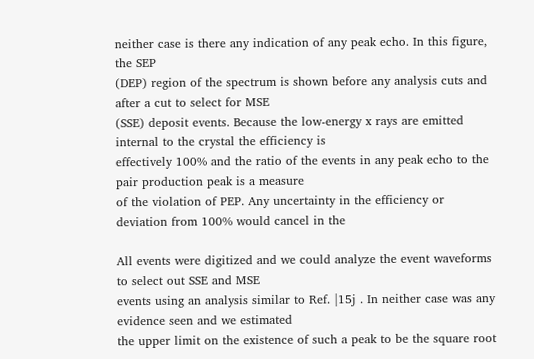neither case is there any indication of any peak echo. In this figure, the SEP
(DEP) region of the spectrum is shown before any analysis cuts and after a cut to select for MSE
(SSE) deposit events. Because the low-energy x rays are emitted internal to the crystal the efficiency is
effectively 100% and the ratio of the events in any peak echo to the pair production peak is a measure
of the violation of PEP. Any uncertainty in the efficiency or deviation from 100% would cancel in the

All events were digitized and we could analyze the event waveforms to select out SSE and MSE
events using an analysis similar to Ref. |15j . In neither case was any evidence seen and we estimated
the upper limit on the existence of such a peak to be the square root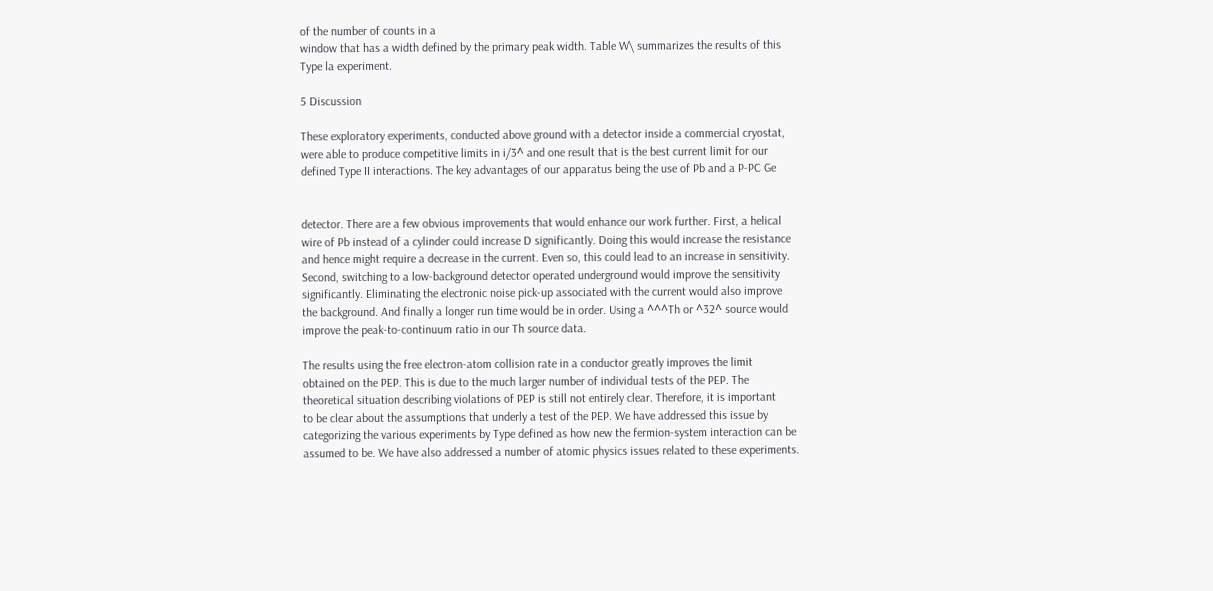of the number of counts in a
window that has a width defined by the primary peak width. Table W\ summarizes the results of this
Type la experiment.

5 Discussion

These exploratory experiments, conducted above ground with a detector inside a commercial cryostat,
were able to produce competitive limits in i/3^ and one result that is the best current limit for our
defined Type II interactions. The key advantages of our apparatus being the use of Pb and a P-PC Ge


detector. There are a few obvious improvements that would enhance our work further. First, a helical
wire of Pb instead of a cylinder could increase D significantly. Doing this would increase the resistance
and hence might require a decrease in the current. Even so, this could lead to an increase in sensitivity.
Second, switching to a low-background detector operated underground would improve the sensitivity
significantly. Eliminating the electronic noise pick-up associated with the current would also improve
the background. And finally a longer run time would be in order. Using a ^^^Th or ^32^ source would
improve the peak-to-continuum ratio in our Th source data.

The results using the free electron-atom collision rate in a conductor greatly improves the limit
obtained on the PEP. This is due to the much larger number of individual tests of the PEP. The
theoretical situation describing violations of PEP is still not entirely clear. Therefore, it is important
to be clear about the assumptions that underly a test of the PEP. We have addressed this issue by
categorizing the various experiments by Type defined as how new the fermion-system interaction can be
assumed to be. We have also addressed a number of atomic physics issues related to these experiments.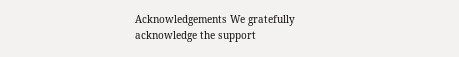Acknowledgements We gratefully acknowledge the support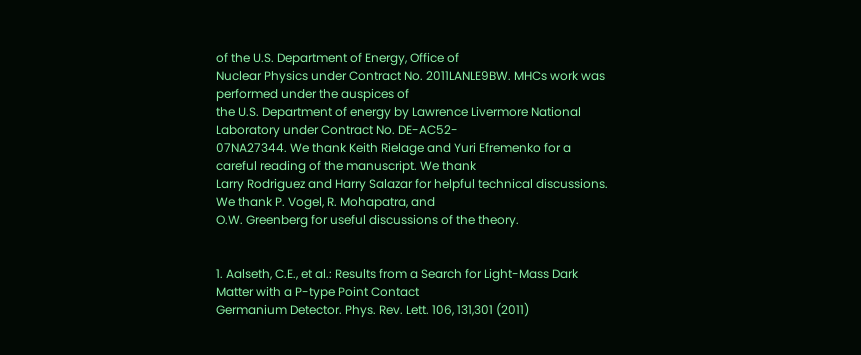of the U.S. Department of Energy, Office of
Nuclear Physics under Contract No. 2011LANLE9BW. MHCs work was performed under the auspices of
the U.S. Department of energy by Lawrence Livermore National Laboratory under Contract No. DE-AC52-
07NA27344. We thank Keith Rielage and Yuri Efremenko for a careful reading of the manuscript. We thank
Larry Rodriguez and Harry Salazar for helpful technical discussions. We thank P. Vogel, R. Mohapatra, and
O.W. Greenberg for useful discussions of the theory.


1. Aalseth, C.E., et al.: Results from a Search for Light-Mass Dark Matter with a P-type Point Contact
Germanium Detector. Phys. Rev. Lett. 106, 131,301 (2011)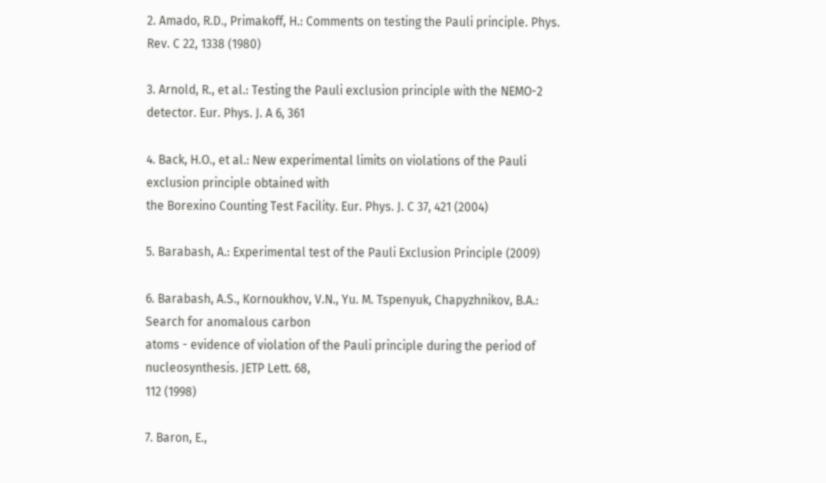2. Amado, R.D., Primakoff, H.: Comments on testing the Pauli principle. Phys. Rev. C 22, 1338 (1980)

3. Arnold, R., et al.: Testing the Pauli exclusion principle with the NEMO-2 detector. Eur. Phys. J. A 6, 361

4. Back, H.O., et al.: New experimental limits on violations of the Pauli exclusion principle obtained with
the Borexino Counting Test Facility. Eur. Phys. J. C 37, 421 (2004)

5. Barabash, A.: Experimental test of the Pauli Exclusion Principle (2009)

6. Barabash, A.S., Kornoukhov, V.N., Yu. M. Tspenyuk, Chapyzhnikov, B.A.: Search for anomalous carbon
atoms - evidence of violation of the Pauli principle during the period of nucleosynthesis. JETP Lett. 68,
112 (1998)

7. Baron, E.,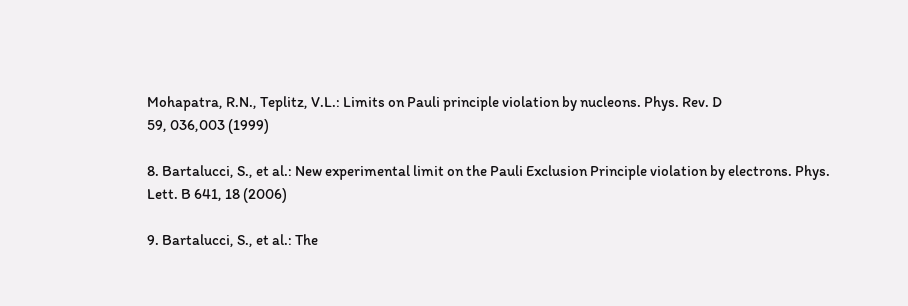Mohapatra, R.N., Teplitz, V.L.: Limits on Pauli principle violation by nucleons. Phys. Rev. D
59, 036,003 (1999)

8. Bartalucci, S., et al.: New experimental limit on the Pauli Exclusion Principle violation by electrons. Phys.
Lett. B 641, 18 (2006)

9. Bartalucci, S., et al.: The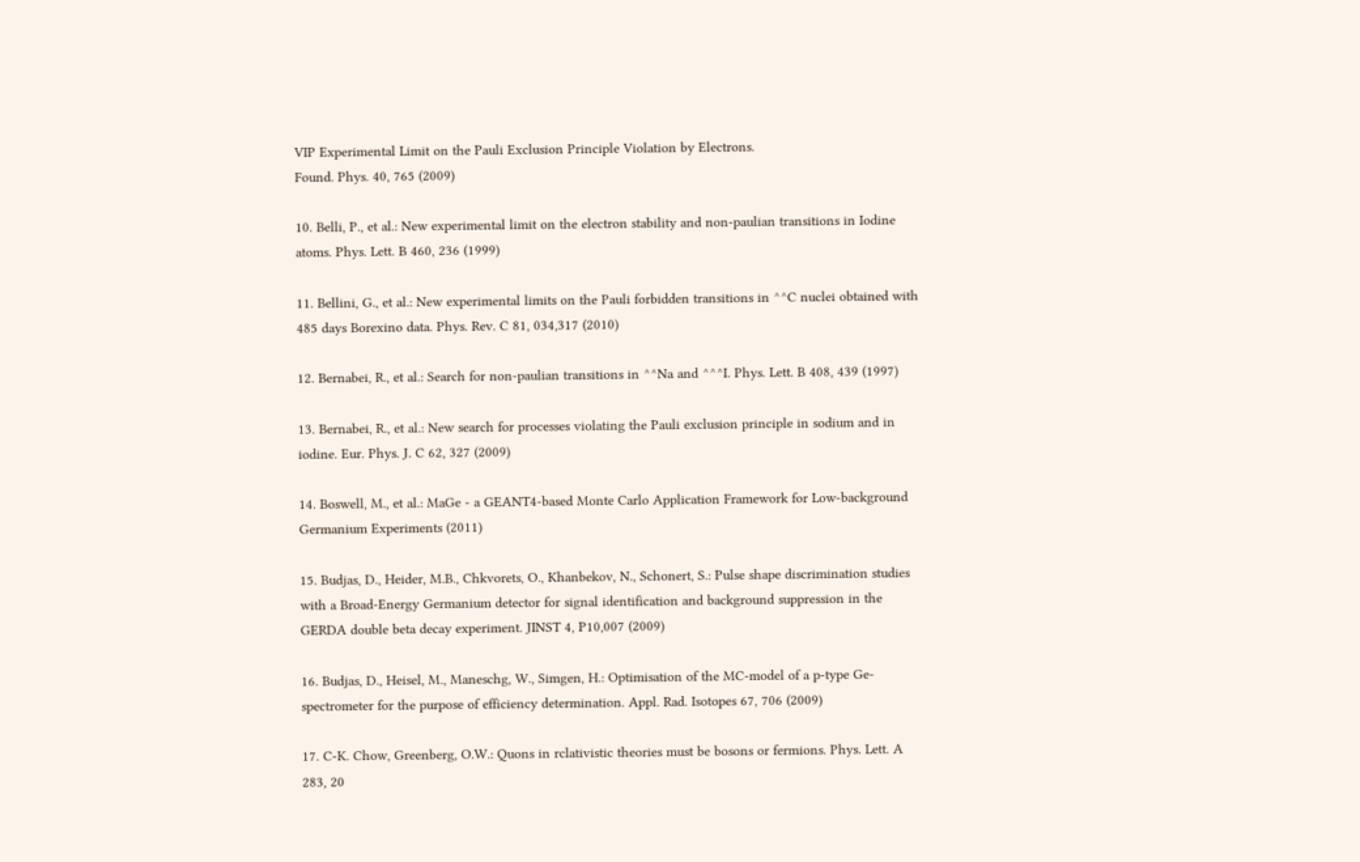VIP Experimental Limit on the Pauli Exclusion Principle Violation by Electrons.
Found. Phys. 40, 765 (2009)

10. Belli, P., et al.: New experimental limit on the electron stability and non-paulian transitions in Iodine
atoms. Phys. Lett. B 460, 236 (1999)

11. Bellini, G., et al.: New experimental limits on the Pauli forbidden transitions in ^^C nuclei obtained with
485 days Borexino data. Phys. Rev. C 81, 034,317 (2010)

12. Bernabei, R., et al.: Search for non-paulian transitions in ^^Na and ^^^I. Phys. Lett. B 408, 439 (1997)

13. Bernabei, R., et al.: New search for processes violating the Pauli exclusion principle in sodium and in
iodine. Eur. Phys. J. C 62, 327 (2009)

14. Boswell, M., et al.: MaGe - a GEANT4-based Monte Carlo Application Framework for Low-background
Germanium Experiments (2011)

15. Budjas, D., Heider, M.B., Chkvorets, O., Khanbekov, N., Schonert, S.: Pulse shape discrimination studies
with a Broad-Energy Germanium detector for signal identification and background suppression in the
GERDA double beta decay experiment. JINST 4, P10,007 (2009)

16. Budjas, D., Heisel, M., Maneschg, W., Simgen, H.: Optimisation of the MC-model of a p-type Ge-
spectrometer for the purpose of efficiency determination. Appl. Rad. Isotopes 67, 706 (2009)

17. C-K. Chow, Greenberg, O.W.: Quons in rclativistic theories must be bosons or fermions. Phys. Lett. A
283, 20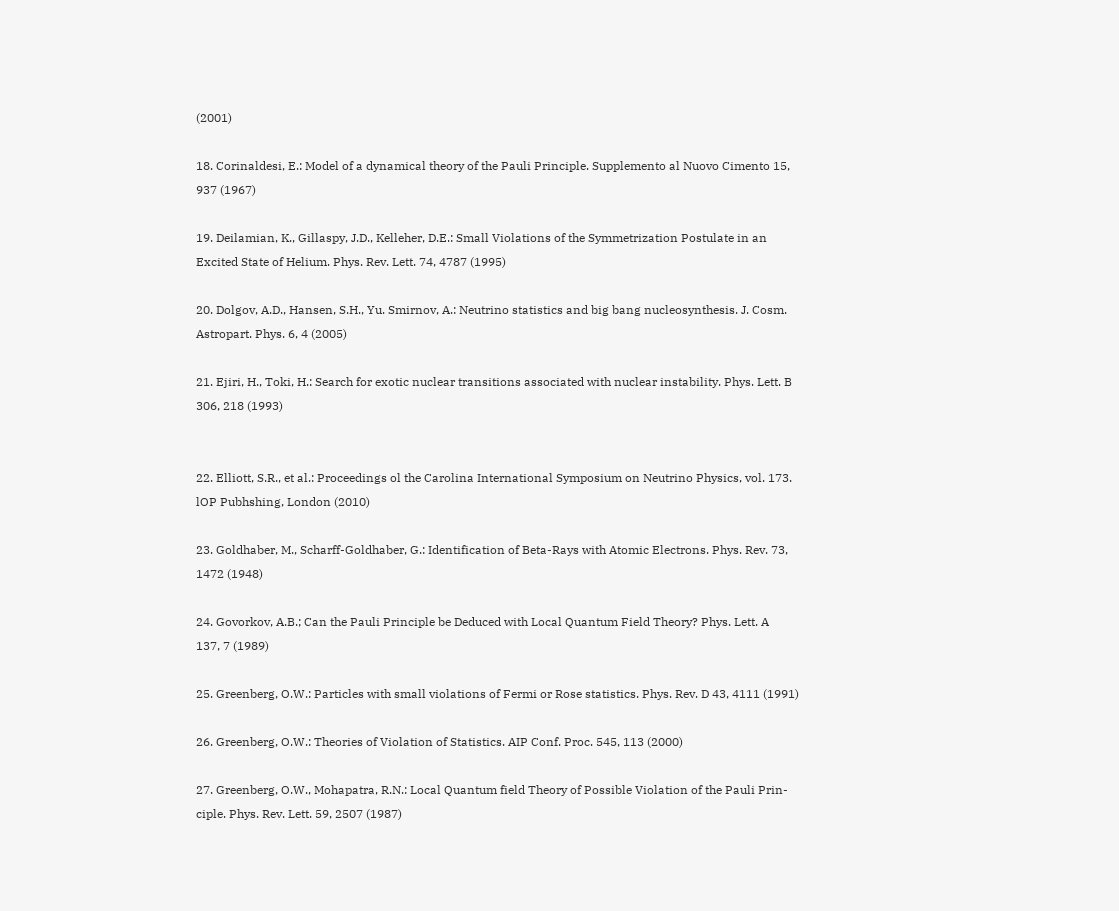(2001)

18. Corinaldesi, E.: Model of a dynamical theory of the Pauli Principle. Supplemento al Nuovo Cimento 15,
937 (1967)

19. Deilamian, K., Gillaspy, J.D., Kelleher, D.E.: Small Violations of the Symmetrization Postulate in an
Excited State of Helium. Phys. Rev. Lett. 74, 4787 (1995)

20. Dolgov, A.D., Hansen, S.H., Yu. Smirnov, A.: Neutrino statistics and big bang nucleosynthesis. J. Cosm.
Astropart. Phys. 6, 4 (2005)

21. Ejiri, H., Toki, H.: Search for exotic nuclear transitions associated with nuclear instability. Phys. Lett. B
306, 218 (1993)


22. Elliott, S.R., et al.: Proceedings ol the Carolina International Symposium on Neutrino Physics, vol. 173.
lOP Pubhshing, London (2010)

23. Goldhaber, M., Scharff-Goldhaber, G.: Identification of Beta-Rays with Atomic Electrons. Phys. Rev. 73,
1472 (1948)

24. Govorkov, A.B.; Can the Pauli Principle be Deduced with Local Quantum Field Theory? Phys. Lett. A
137, 7 (1989)

25. Greenberg, O.W.: Particles with small violations of Fermi or Rose statistics. Phys. Rev. D 43, 4111 (1991)

26. Greenberg, O.W.: Theories of Violation of Statistics. AIP Conf. Proc. 545, 113 (2000)

27. Greenberg, O.W., Mohapatra, R.N.: Local Quantum field Theory of Possible Violation of the Pauli Prin-
ciple. Phys. Rev. Lett. 59, 2507 (1987)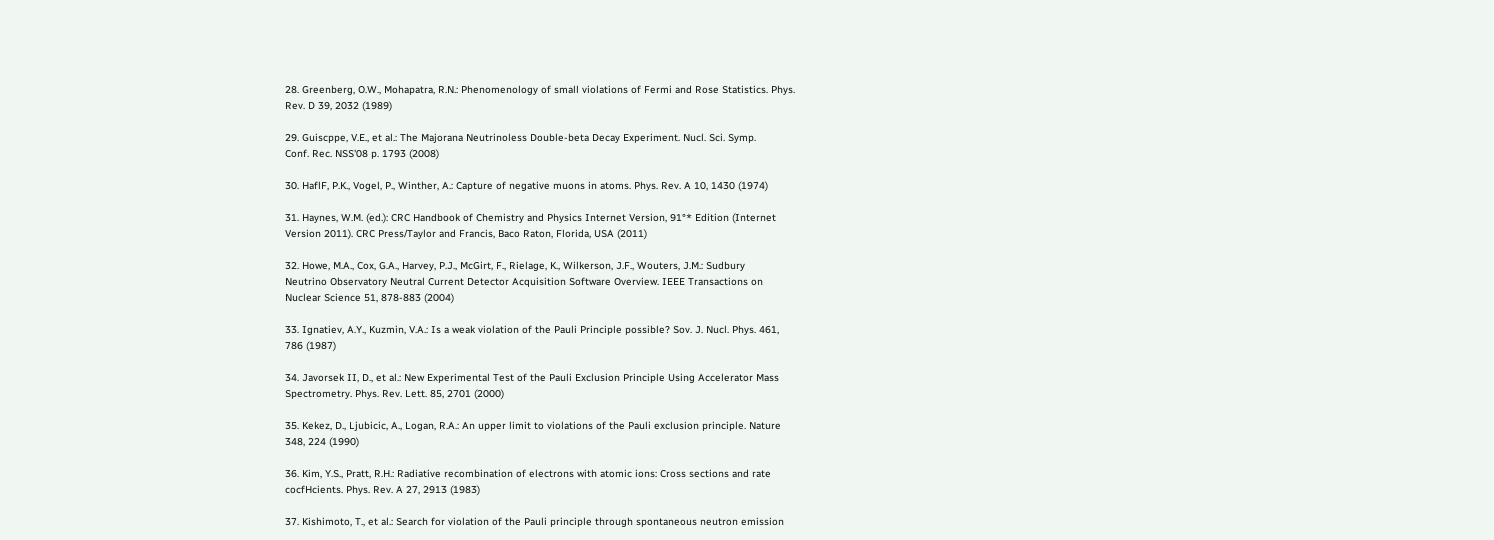28. Greenberg, O.W., Mohapatra, R.N.: Phenomenology of small violations of Fermi and Rose Statistics. Phys.
Rev. D 39, 2032 (1989)

29. Guiscppe, V.E., et al.: The Majorana Neutrinoless Double-beta Decay Experiment. Nucl. Sci. Symp.
Conf. Rec. NSS'08 p. 1793 (2008)

30. HaflF, P.K., Vogel, P., Winther, A.: Capture of negative muons in atoms. Phys. Rev. A 10, 1430 (1974)

31. Haynes, W.M. (ed.): CRC Handbook of Chemistry and Physics Internet Version, 91°* Edition (Internet
Version 2011). CRC Press/Taylor and Francis, Baco Raton, Florida, USA (2011)

32. Howe, M.A., Cox, G.A., Harvey, P.J., McGirt, F., Rielage, K., Wilkerson, J.F., Wouters, J.M.: Sudbury
Neutrino Observatory Neutral Current Detector Acquisition Software Overview. IEEE Transactions on
Nuclear Science 51, 878-883 (2004)

33. Ignatiev, A.Y., Kuzmin, V.A.: Is a weak violation of the Pauli Principle possible? Sov. J. Nucl. Phys. 461,
786 (1987)

34. Javorsek II, D., et al.: New Experimental Test of the Pauli Exclusion Principle Using Accelerator Mass
Spectrometry. Phys. Rev. Lett. 85, 2701 (2000)

35. Kekez, D., Ljubicic, A., Logan, R.A.: An upper limit to violations of the Pauli exclusion principle. Nature
348, 224 (1990)

36. Kim, Y.S., Pratt, R.H.: Radiative recombination of electrons with atomic ions: Cross sections and rate
cocfHcients. Phys. Rev. A 27, 2913 (1983)

37. Kishimoto, T., et al.: Search for violation of the Pauli principle through spontaneous neutron emission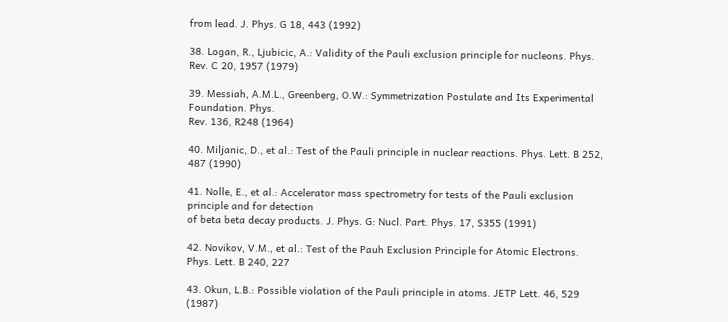from lead. J. Phys. G 18, 443 (1992)

38. Logan, R., Ljubicic, A.: Validity of the Pauli exclusion principle for nucleons. Phys. Rev. C 20, 1957 (1979)

39. Messiah, A.M.L., Greenberg, O.W.: Symmetrization Postulate and Its Experimental Foundation. Phys.
Rev. 136, R248 (1964)

40. Miljanic, D., et al.: Test of the Pauli principle in nuclear reactions. Phys. Lett. B 252, 487 (1990)

41. Nolle, E., et al.: Accelerator mass spectrometry for tests of the Pauli exclusion principle and for detection
of beta beta decay products. J. Phys. G: Nucl. Part. Phys. 17, S355 (1991)

42. Novikov, V.M., et al.: Test of the Pauh Exclusion Principle for Atomic Electrons. Phys. Lett. B 240, 227

43. Okun, L.B.: Possible violation of the Pauli principle in atoms. JETP Lett. 46, 529 (1987)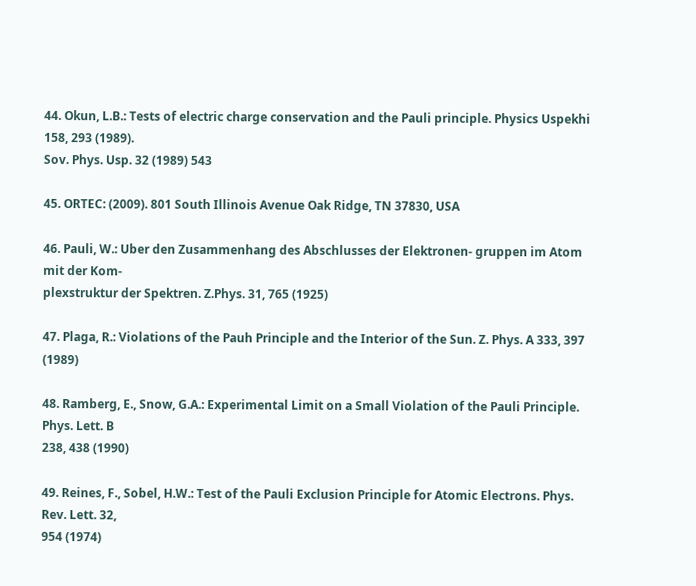44. Okun, L.B.: Tests of electric charge conservation and the Pauli principle. Physics Uspekhi 158, 293 (1989).
Sov. Phys. Usp. 32 (1989) 543

45. ORTEC: (2009). 801 South Illinois Avenue Oak Ridge, TN 37830, USA

46. Pauli, W.: Uber den Zusammenhang des Abschlusses der Elektronen- gruppen im Atom mit der Kom-
plexstruktur der Spektren. Z.Phys. 31, 765 (1925)

47. Plaga, R.: Violations of the Pauh Principle and the Interior of the Sun. Z. Phys. A 333, 397 (1989)

48. Ramberg, E., Snow, G.A.: Experimental Limit on a Small Violation of the Pauli Principle. Phys. Lett. B
238, 438 (1990)

49. Reines, F., Sobel, H.W.: Test of the Pauli Exclusion Principle for Atomic Electrons. Phys. Rev. Lett. 32,
954 (1974)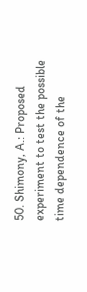50. Shimony, A.: Proposed experiment to test the possible time dependence of the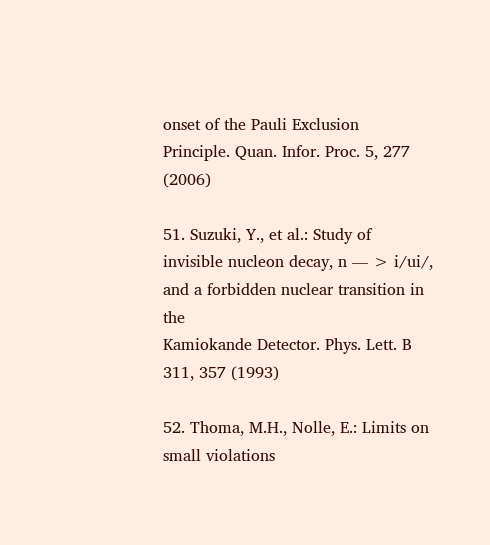onset of the Pauli Exclusion
Principle. Quan. Infor. Proc. 5, 277 (2006)

51. Suzuki, Y., et al.: Study of invisible nucleon decay, n — > i/ui/, and a forbidden nuclear transition in the
Kamiokande Detector. Phys. Lett. B 311, 357 (1993)

52. Thoma, M.H., Nolle, E.: Limits on small violations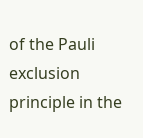of the Pauli exclusion principle in the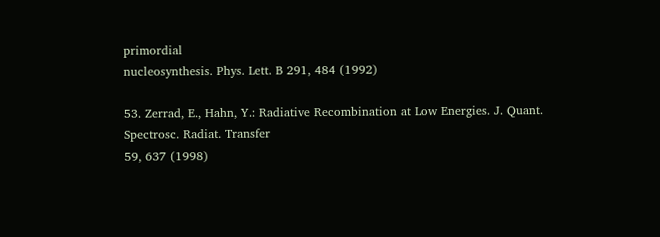primordial
nucleosynthesis. Phys. Lett. B 291, 484 (1992)

53. Zerrad, E., Hahn, Y.: Radiative Recombination at Low Energies. J. Quant. Spectrosc. Radiat. Transfer
59, 637 (1998)